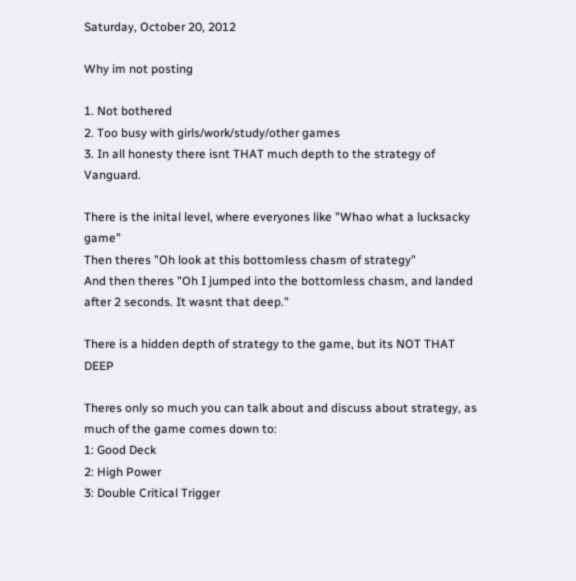Saturday, October 20, 2012

Why im not posting

1. Not bothered
2. Too busy with girls/work/study/other games
3. In all honesty there isnt THAT much depth to the strategy of Vanguard.

There is the inital level, where everyones like "Whao what a lucksacky game"
Then theres "Oh look at this bottomless chasm of strategy"
And then theres "Oh I jumped into the bottomless chasm, and landed after 2 seconds. It wasnt that deep."

There is a hidden depth of strategy to the game, but its NOT THAT DEEP

Theres only so much you can talk about and discuss about strategy, as much of the game comes down to:
1: Good Deck
2: High Power
3: Double Critical Trigger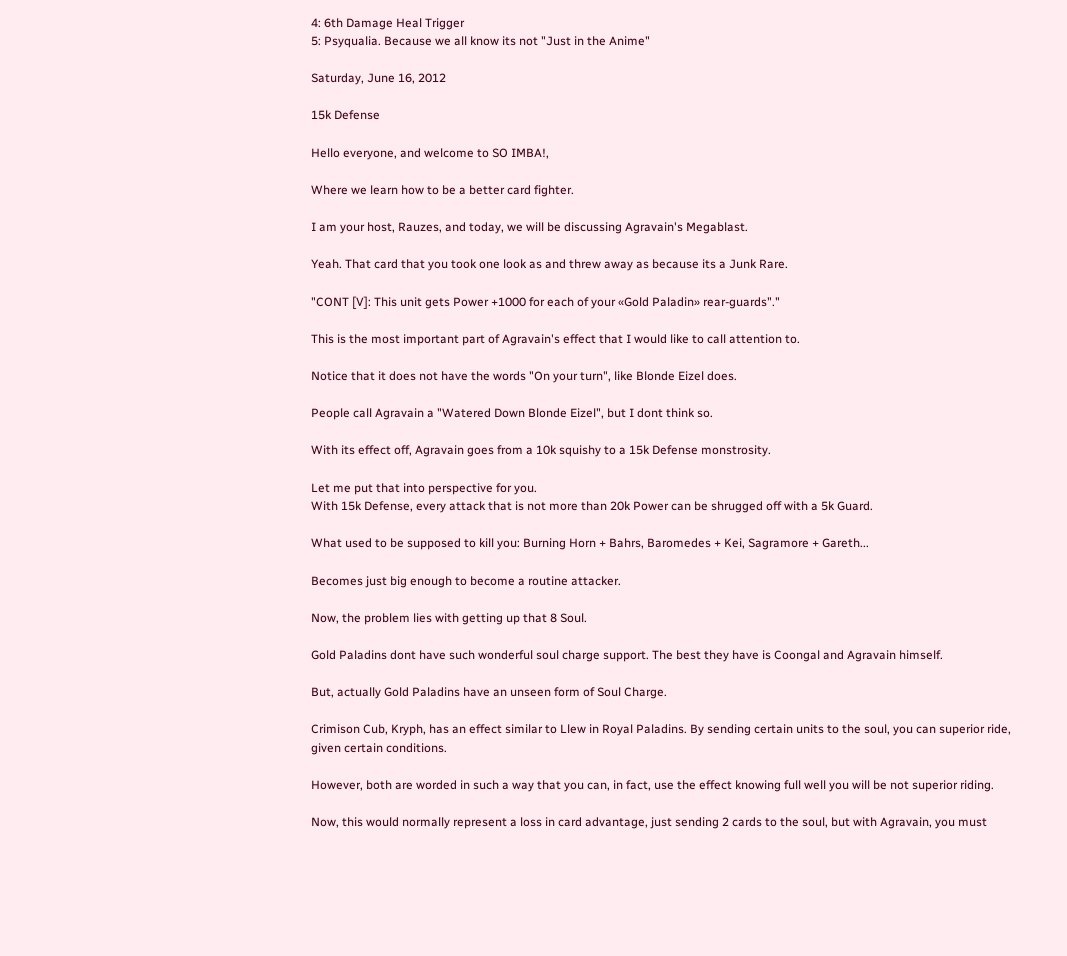4: 6th Damage Heal Trigger
5: Psyqualia. Because we all know its not "Just in the Anime"

Saturday, June 16, 2012

15k Defense

Hello everyone, and welcome to SO IMBA!,

Where we learn how to be a better card fighter.

I am your host, Rauzes, and today, we will be discussing Agravain's Megablast.

Yeah. That card that you took one look as and threw away as because its a Junk Rare.

"CONT [V]: This unit gets Power +1000 for each of your «Gold Paladin» rear-guards"."

This is the most important part of Agravain's effect that I would like to call attention to.

Notice that it does not have the words "On your turn", like Blonde Eizel does.

People call Agravain a "Watered Down Blonde Eizel", but I dont think so.

With its effect off, Agravain goes from a 10k squishy to a 15k Defense monstrosity.

Let me put that into perspective for you.
With 15k Defense, every attack that is not more than 20k Power can be shrugged off with a 5k Guard.

What used to be supposed to kill you: Burning Horn + Bahrs, Baromedes + Kei, Sagramore + Gareth...

Becomes just big enough to become a routine attacker.

Now, the problem lies with getting up that 8 Soul.

Gold Paladins dont have such wonderful soul charge support. The best they have is Coongal and Agravain himself.

But, actually Gold Paladins have an unseen form of Soul Charge.

Crimison Cub, Kryph, has an effect similar to Llew in Royal Paladins. By sending certain units to the soul, you can superior ride, given certain conditions.

However, both are worded in such a way that you can, in fact, use the effect knowing full well you will be not superior riding.

Now, this would normally represent a loss in card advantage, just sending 2 cards to the soul, but with Agravain, you must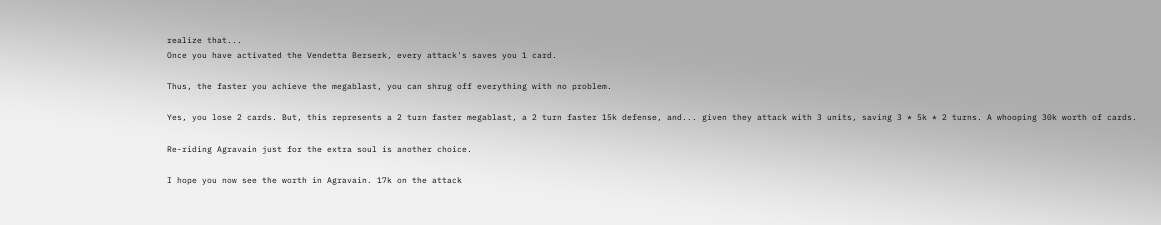realize that...
Once you have activated the Vendetta Berserk, every attack's saves you 1 card.

Thus, the faster you achieve the megablast, you can shrug off everything with no problem.

Yes, you lose 2 cards. But, this represents a 2 turn faster megablast, a 2 turn faster 15k defense, and... given they attack with 3 units, saving 3 * 5k * 2 turns. A whooping 30k worth of cards.

Re-riding Agravain just for the extra soul is another choice.

I hope you now see the worth in Agravain. 17k on the attack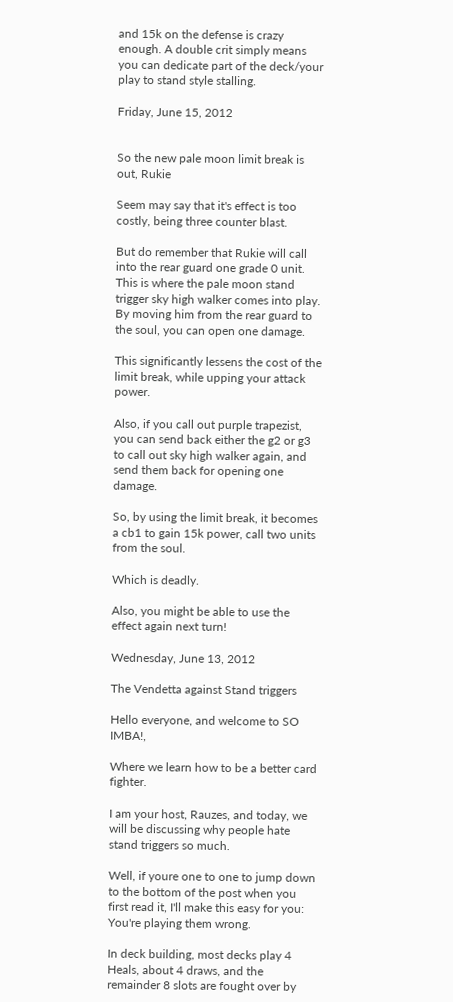and 15k on the defense is crazy enough. A double crit simply means you can dedicate part of the deck/your play to stand style stalling.

Friday, June 15, 2012


So the new pale moon limit break is out, Rukie

Seem may say that it's effect is too costly, being three counter blast.

But do remember that Rukie will call into the rear guard one grade 0 unit.
This is where the pale moon stand trigger sky high walker comes into play.
By moving him from the rear guard to the soul, you can open one damage.

This significantly lessens the cost of the limit break, while upping your attack power.

Also, if you call out purple trapezist, you can send back either the g2 or g3 to call out sky high walker again, and send them back for opening one damage.

So, by using the limit break, it becomes a cb1 to gain 15k power, call two units from the soul.

Which is deadly.

Also, you might be able to use the effect again next turn!

Wednesday, June 13, 2012

The Vendetta against Stand triggers

Hello everyone, and welcome to SO IMBA!,

Where we learn how to be a better card fighter.

I am your host, Rauzes, and today, we will be discussing why people hate stand triggers so much.

Well, if youre one to one to jump down to the bottom of the post when you first read it, I'll make this easy for you: You're playing them wrong.

In deck building, most decks play 4 Heals, about 4 draws, and the remainder 8 slots are fought over by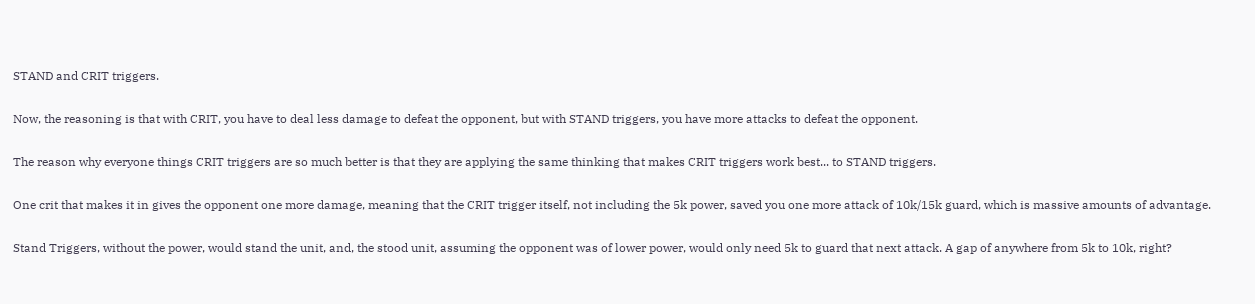STAND and CRIT triggers.

Now, the reasoning is that with CRIT, you have to deal less damage to defeat the opponent, but with STAND triggers, you have more attacks to defeat the opponent.

The reason why everyone things CRIT triggers are so much better is that they are applying the same thinking that makes CRIT triggers work best... to STAND triggers.

One crit that makes it in gives the opponent one more damage, meaning that the CRIT trigger itself, not including the 5k power, saved you one more attack of 10k/15k guard, which is massive amounts of advantage.

Stand Triggers, without the power, would stand the unit, and, the stood unit, assuming the opponent was of lower power, would only need 5k to guard that next attack. A gap of anywhere from 5k to 10k, right?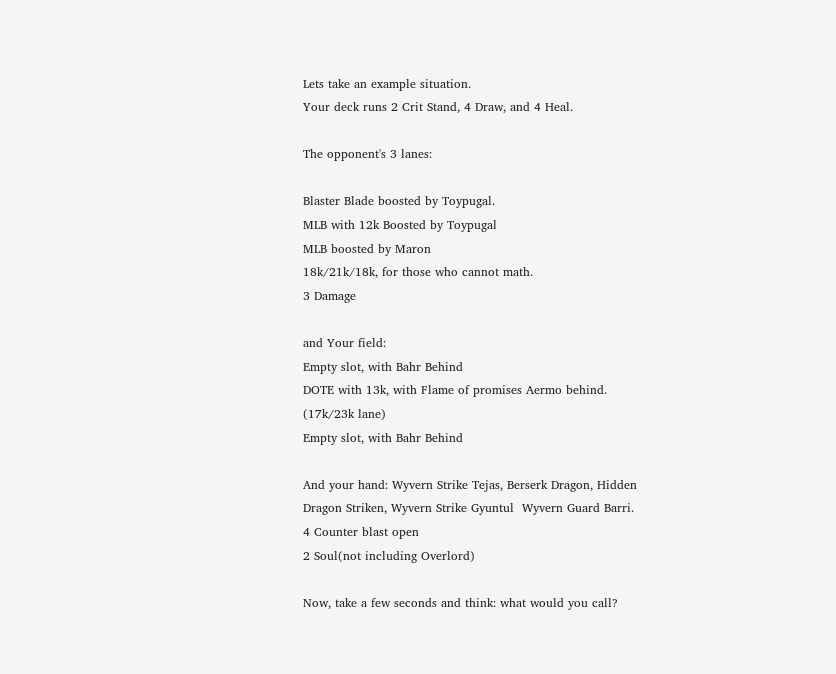Lets take an example situation.
Your deck runs 2 Crit Stand, 4 Draw, and 4 Heal.

The opponent's 3 lanes:

Blaster Blade boosted by Toypugal.
MLB with 12k Boosted by Toypugal
MLB boosted by Maron
18k/21k/18k, for those who cannot math.
3 Damage

and Your field:
Empty slot, with Bahr Behind
DOTE with 13k, with Flame of promises Aermo behind. (17k/23k lane)
Empty slot, with Bahr Behind

And your hand: Wyvern Strike Tejas, Berserk Dragon, Hidden Dragon Striken, Wyvern Strike Gyuntul  Wyvern Guard Barri.
4 Counter blast open
2 Soul(not including Overlord)

Now, take a few seconds and think: what would you call?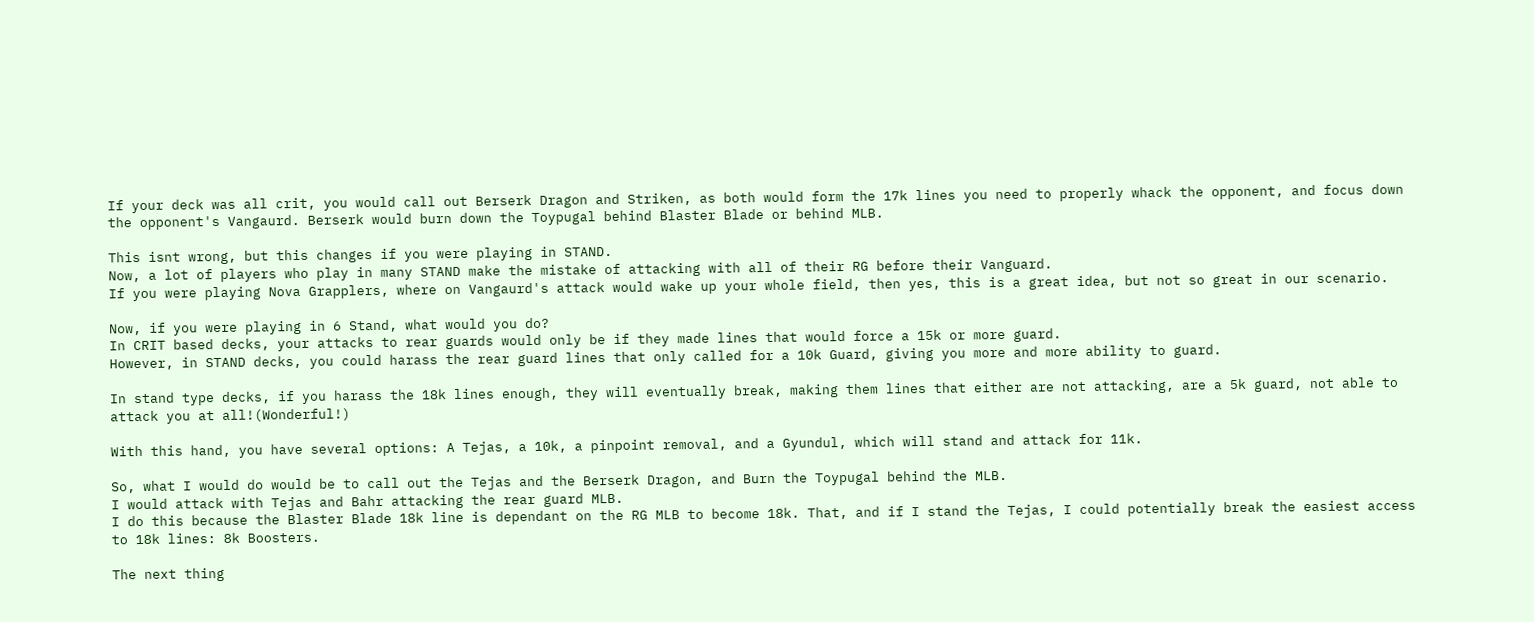If your deck was all crit, you would call out Berserk Dragon and Striken, as both would form the 17k lines you need to properly whack the opponent, and focus down the opponent's Vangaurd. Berserk would burn down the Toypugal behind Blaster Blade or behind MLB.

This isnt wrong, but this changes if you were playing in STAND.
Now, a lot of players who play in many STAND make the mistake of attacking with all of their RG before their Vanguard.
If you were playing Nova Grapplers, where on Vangaurd's attack would wake up your whole field, then yes, this is a great idea, but not so great in our scenario.

Now, if you were playing in 6 Stand, what would you do?
In CRIT based decks, your attacks to rear guards would only be if they made lines that would force a 15k or more guard.
However, in STAND decks, you could harass the rear guard lines that only called for a 10k Guard, giving you more and more ability to guard.

In stand type decks, if you harass the 18k lines enough, they will eventually break, making them lines that either are not attacking, are a 5k guard, not able to attack you at all!(Wonderful!)

With this hand, you have several options: A Tejas, a 10k, a pinpoint removal, and a Gyundul, which will stand and attack for 11k.

So, what I would do would be to call out the Tejas and the Berserk Dragon, and Burn the Toypugal behind the MLB.
I would attack with Tejas and Bahr attacking the rear guard MLB.
I do this because the Blaster Blade 18k line is dependant on the RG MLB to become 18k. That, and if I stand the Tejas, I could potentially break the easiest access to 18k lines: 8k Boosters.

The next thing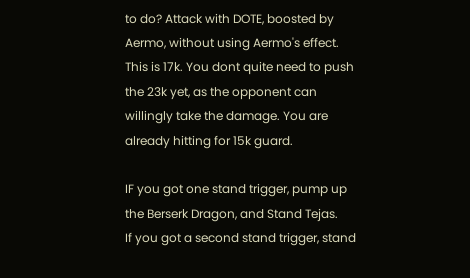to do? Attack with DOTE, boosted by Aermo, without using Aermo's effect.
This is 17k. You dont quite need to push the 23k yet, as the opponent can willingly take the damage. You are already hitting for 15k guard.

IF you got one stand trigger, pump up the Berserk Dragon, and Stand Tejas.
If you got a second stand trigger, stand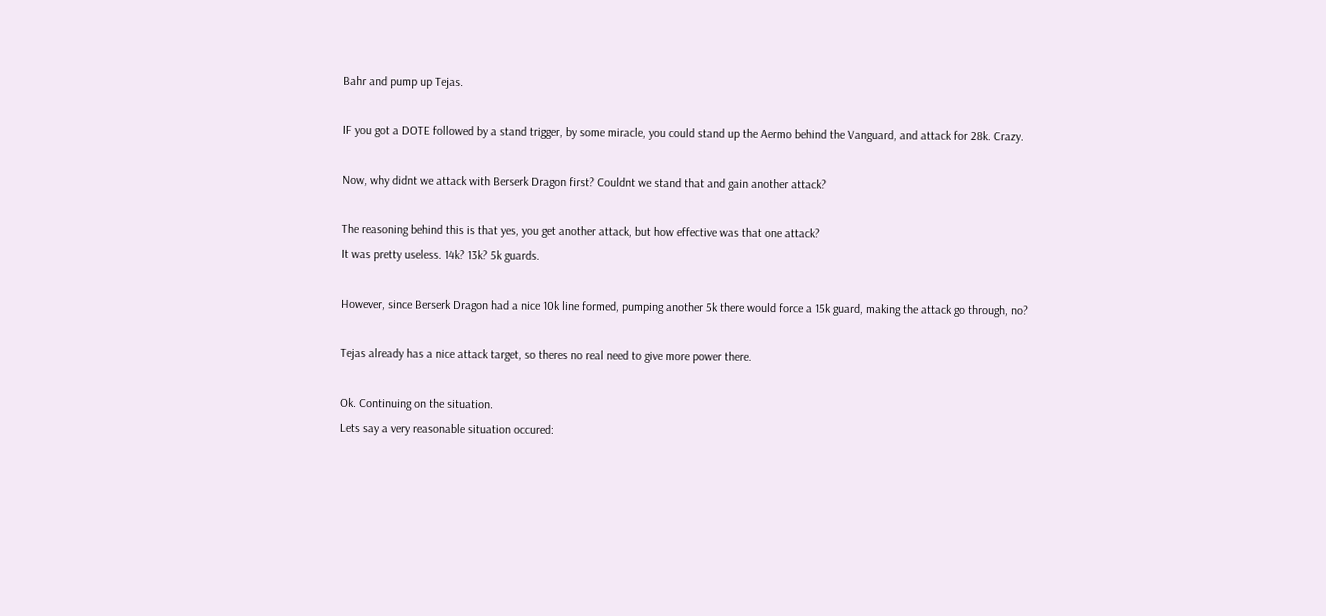Bahr and pump up Tejas.

IF you got a DOTE followed by a stand trigger, by some miracle, you could stand up the Aermo behind the Vanguard, and attack for 28k. Crazy.

Now, why didnt we attack with Berserk Dragon first? Couldnt we stand that and gain another attack?

The reasoning behind this is that yes, you get another attack, but how effective was that one attack?
It was pretty useless. 14k? 13k? 5k guards.

However, since Berserk Dragon had a nice 10k line formed, pumping another 5k there would force a 15k guard, making the attack go through, no?

Tejas already has a nice attack target, so theres no real need to give more power there.

Ok. Continuing on the situation.
Lets say a very reasonable situation occured: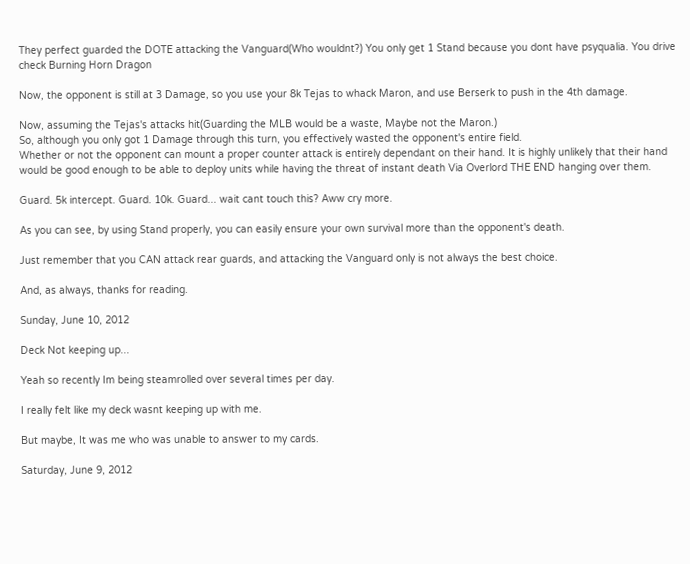They perfect guarded the DOTE attacking the Vanguard(Who wouldnt?) You only get 1 Stand because you dont have psyqualia. You drive check Burning Horn Dragon

Now, the opponent is still at 3 Damage, so you use your 8k Tejas to whack Maron, and use Berserk to push in the 4th damage.

Now, assuming the Tejas's attacks hit(Guarding the MLB would be a waste, Maybe not the Maron.)
So, although you only got 1 Damage through this turn, you effectively wasted the opponent's entire field.
Whether or not the opponent can mount a proper counter attack is entirely dependant on their hand. It is highly unlikely that their hand would be good enough to be able to deploy units while having the threat of instant death Via Overlord THE END hanging over them.

Guard. 5k intercept. Guard. 10k. Guard... wait cant touch this? Aww cry more.

As you can see, by using Stand properly, you can easily ensure your own survival more than the opponent's death.

Just remember that you CAN attack rear guards, and attacking the Vanguard only is not always the best choice.

And, as always, thanks for reading.

Sunday, June 10, 2012

Deck Not keeping up...

Yeah so recently Im being steamrolled over several times per day.

I really felt like my deck wasnt keeping up with me.

But maybe, It was me who was unable to answer to my cards.

Saturday, June 9, 2012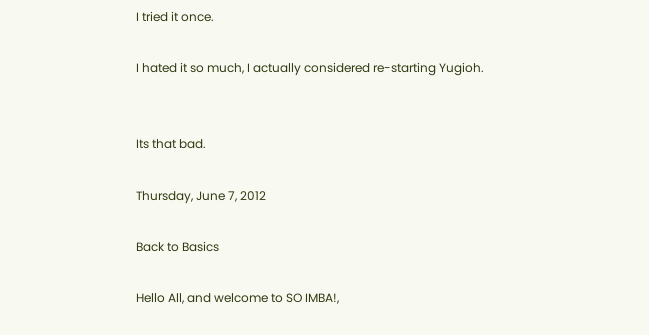I tried it once.

I hated it so much, I actually considered re-starting Yugioh.


Its that bad.

Thursday, June 7, 2012

Back to Basics

Hello All, and welcome to SO IMBA!,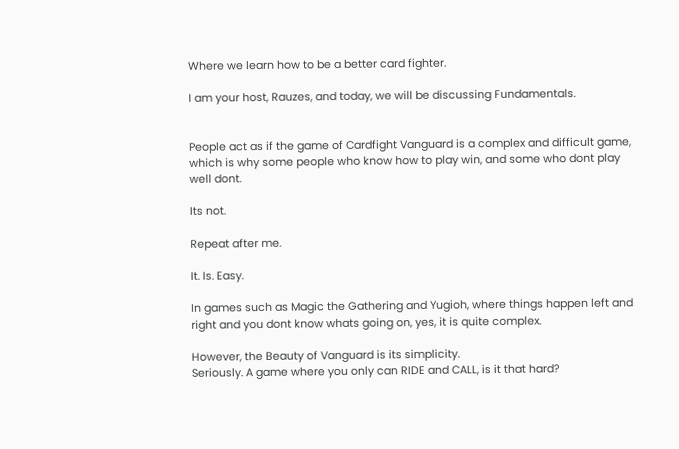Where we learn how to be a better card fighter.

I am your host, Rauzes, and today, we will be discussing Fundamentals.


People act as if the game of Cardfight Vanguard is a complex and difficult game, which is why some people who know how to play win, and some who dont play well dont.

Its not.

Repeat after me.

It. Is. Easy.

In games such as Magic the Gathering and Yugioh, where things happen left and right and you dont know whats going on, yes, it is quite complex.

However, the Beauty of Vanguard is its simplicity.
Seriously. A game where you only can RIDE and CALL, is it that hard?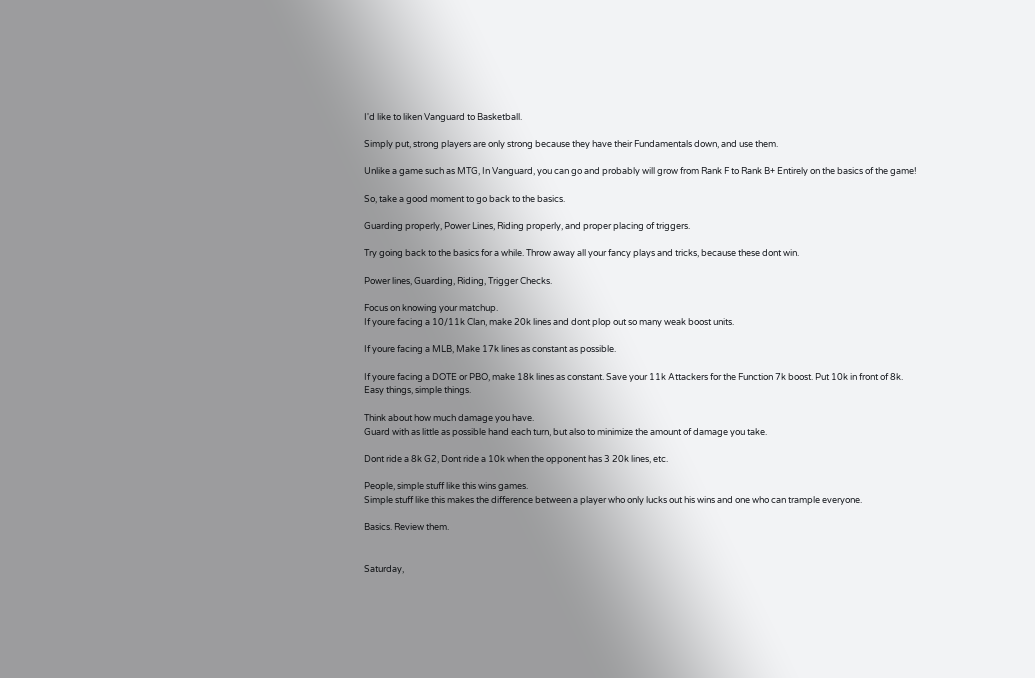I'd like to liken Vanguard to Basketball.

Simply put, strong players are only strong because they have their Fundamentals down, and use them.

Unlike a game such as MTG, In Vanguard, you can go and probably will grow from Rank F to Rank B+ Entirely on the basics of the game!

So, take a good moment to go back to the basics.

Guarding properly, Power Lines, Riding properly, and proper placing of triggers.

Try going back to the basics for a while. Throw away all your fancy plays and tricks, because these dont win.

Power lines, Guarding, Riding, Trigger Checks.

Focus on knowing your matchup.
If youre facing a 10/11k Clan, make 20k lines and dont plop out so many weak boost units.

If youre facing a MLB, Make 17k lines as constant as possible.

If youre facing a DOTE or PBO, make 18k lines as constant. Save your 11k Attackers for the Function 7k boost. Put 10k in front of 8k.
Easy things, simple things.

Think about how much damage you have.
Guard with as little as possible hand each turn, but also to minimize the amount of damage you take.

Dont ride a 8k G2, Dont ride a 10k when the opponent has 3 20k lines, etc.

People, simple stuff like this wins games.
Simple stuff like this makes the difference between a player who only lucks out his wins and one who can trample everyone.

Basics. Review them.


Saturday,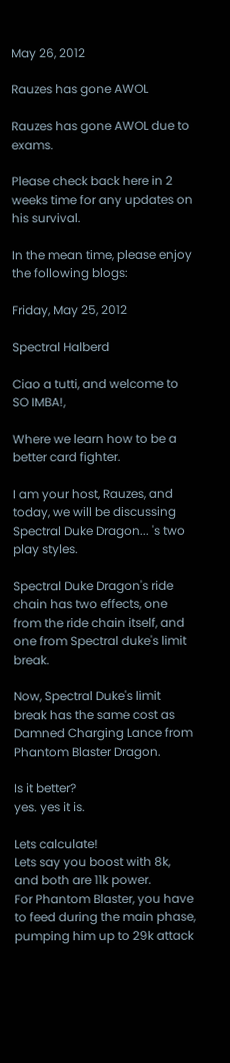May 26, 2012

Rauzes has gone AWOL

Rauzes has gone AWOL due to exams.

Please check back here in 2 weeks time for any updates on his survival.

In the mean time, please enjoy the following blogs:

Friday, May 25, 2012

Spectral Halberd

Ciao a tutti, and welcome to SO IMBA!,

Where we learn how to be a better card fighter.

I am your host, Rauzes, and today, we will be discussing Spectral Duke Dragon... 's two play styles.

Spectral Duke Dragon's ride chain has two effects, one from the ride chain itself, and one from Spectral duke's limit break.

Now, Spectral Duke's limit break has the same cost as Damned Charging Lance from Phantom Blaster Dragon.

Is it better?
yes. yes it is.

Lets calculate!
Lets say you boost with 8k, and both are 11k power.
For Phantom Blaster, you have to feed during the main phase, pumping him up to 29k attack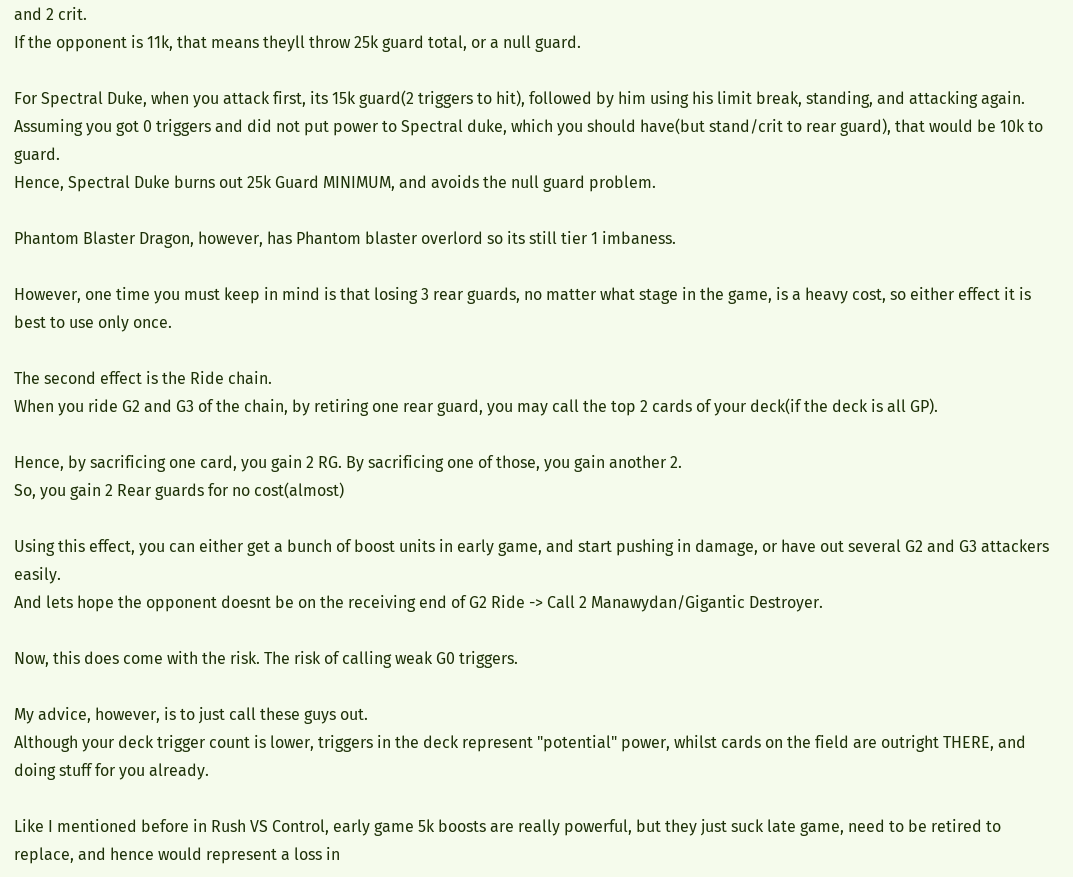and 2 crit.
If the opponent is 11k, that means theyll throw 25k guard total, or a null guard.

For Spectral Duke, when you attack first, its 15k guard(2 triggers to hit), followed by him using his limit break, standing, and attacking again.
Assuming you got 0 triggers and did not put power to Spectral duke, which you should have(but stand/crit to rear guard), that would be 10k to guard.
Hence, Spectral Duke burns out 25k Guard MINIMUM, and avoids the null guard problem.

Phantom Blaster Dragon, however, has Phantom blaster overlord so its still tier 1 imbaness.

However, one time you must keep in mind is that losing 3 rear guards, no matter what stage in the game, is a heavy cost, so either effect it is best to use only once.

The second effect is the Ride chain.
When you ride G2 and G3 of the chain, by retiring one rear guard, you may call the top 2 cards of your deck(if the deck is all GP).

Hence, by sacrificing one card, you gain 2 RG. By sacrificing one of those, you gain another 2.
So, you gain 2 Rear guards for no cost(almost)

Using this effect, you can either get a bunch of boost units in early game, and start pushing in damage, or have out several G2 and G3 attackers easily.
And lets hope the opponent doesnt be on the receiving end of G2 Ride -> Call 2 Manawydan/Gigantic Destroyer.

Now, this does come with the risk. The risk of calling weak G0 triggers.

My advice, however, is to just call these guys out.
Although your deck trigger count is lower, triggers in the deck represent "potential" power, whilst cards on the field are outright THERE, and doing stuff for you already.

Like I mentioned before in Rush VS Control, early game 5k boosts are really powerful, but they just suck late game, need to be retired to replace, and hence would represent a loss in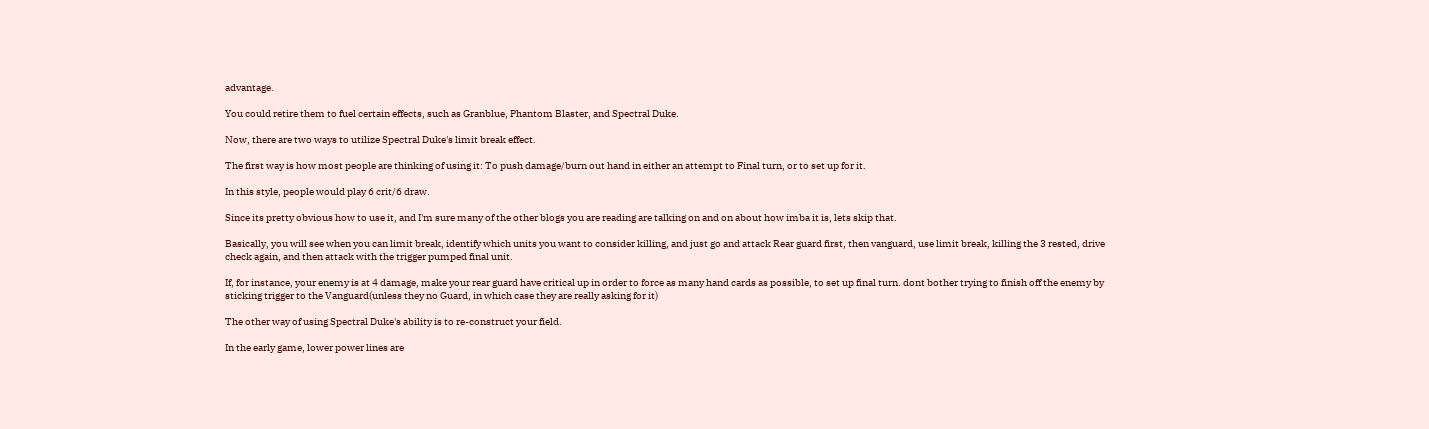advantage.

You could retire them to fuel certain effects, such as Granblue, Phantom Blaster, and Spectral Duke.

Now, there are two ways to utilize Spectral Duke's limit break effect.

The first way is how most people are thinking of using it: To push damage/burn out hand in either an attempt to Final turn, or to set up for it.

In this style, people would play 6 crit/6 draw.

Since its pretty obvious how to use it, and I'm sure many of the other blogs you are reading are talking on and on about how imba it is, lets skip that.

Basically, you will see when you can limit break, identify which units you want to consider killing, and just go and attack Rear guard first, then vanguard, use limit break, killing the 3 rested, drive check again, and then attack with the trigger pumped final unit.

If, for instance, your enemy is at 4 damage, make your rear guard have critical up in order to force as many hand cards as possible, to set up final turn. dont bother trying to finish off the enemy by sticking trigger to the Vanguard(unless they no Guard, in which case they are really asking for it)

The other way of using Spectral Duke's ability is to re-construct your field.

In the early game, lower power lines are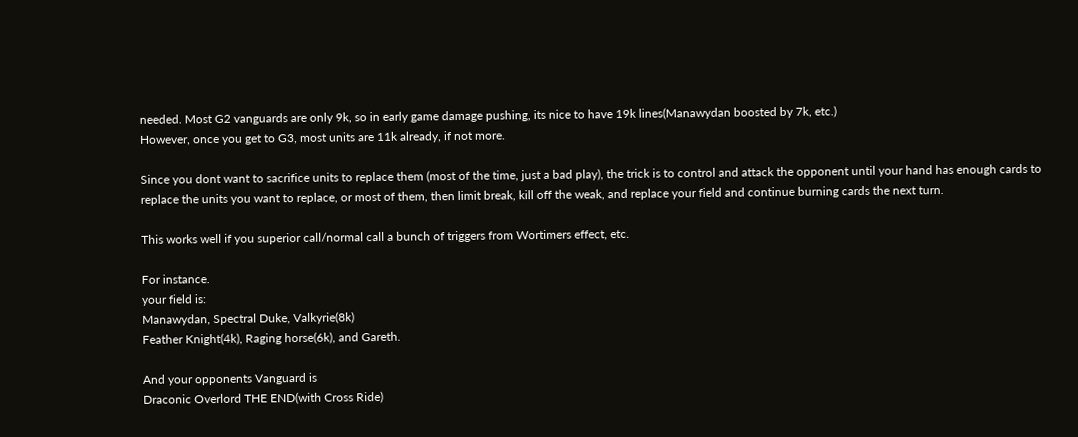needed. Most G2 vanguards are only 9k, so in early game damage pushing, its nice to have 19k lines(Manawydan boosted by 7k, etc.)
However, once you get to G3, most units are 11k already, if not more.

Since you dont want to sacrifice units to replace them (most of the time, just a bad play), the trick is to control and attack the opponent until your hand has enough cards to replace the units you want to replace, or most of them, then limit break, kill off the weak, and replace your field and continue burning cards the next turn.

This works well if you superior call/normal call a bunch of triggers from Wortimers effect, etc.

For instance.
your field is:
Manawydan, Spectral Duke, Valkyrie(8k)
Feather Knight(4k), Raging horse(6k), and Gareth.

And your opponents Vanguard is
Draconic Overlord THE END(with Cross Ride)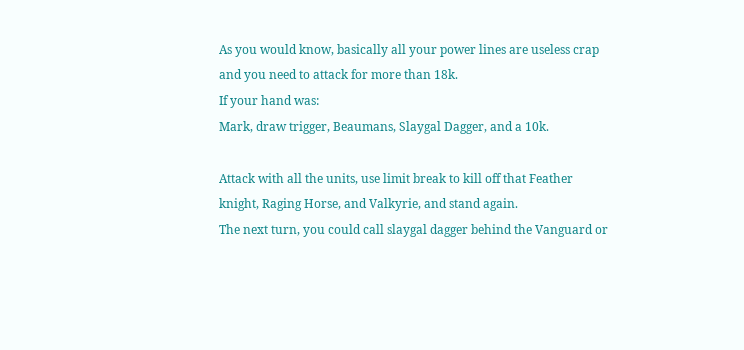As you would know, basically all your power lines are useless crap and you need to attack for more than 18k.
If your hand was:
Mark, draw trigger, Beaumans, Slaygal Dagger, and a 10k.

Attack with all the units, use limit break to kill off that Feather knight, Raging Horse, and Valkyrie, and stand again.
The next turn, you could call slaygal dagger behind the Vanguard or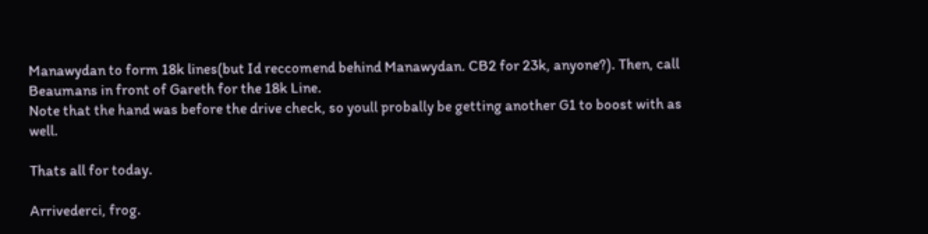Manawydan to form 18k lines(but Id reccomend behind Manawydan. CB2 for 23k, anyone?). Then, call Beaumans in front of Gareth for the 18k Line.
Note that the hand was before the drive check, so youll probally be getting another G1 to boost with as well.

Thats all for today.

Arrivederci, frog.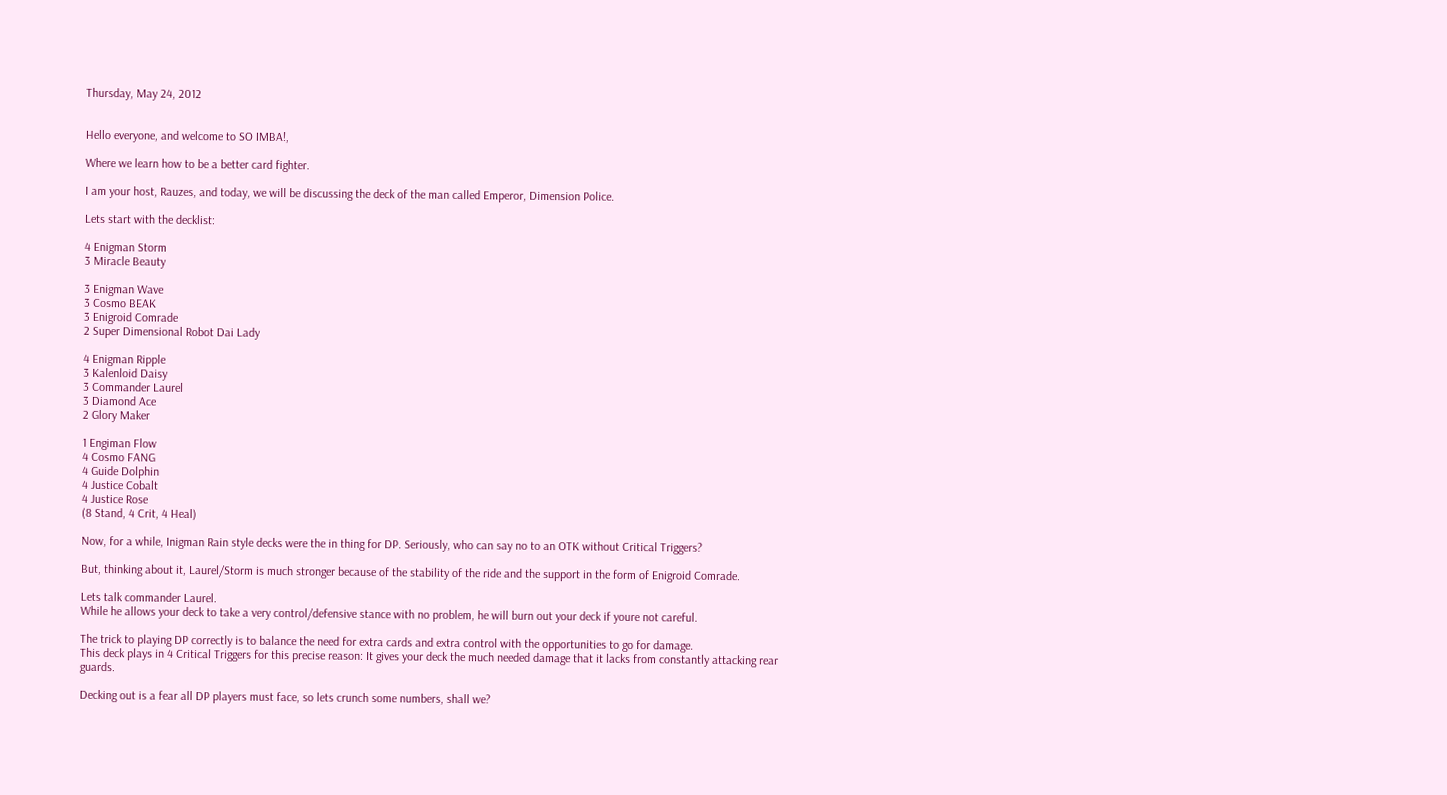Thursday, May 24, 2012


Hello everyone, and welcome to SO IMBA!,

Where we learn how to be a better card fighter.

I am your host, Rauzes, and today, we will be discussing the deck of the man called Emperor, Dimension Police.

Lets start with the decklist:

4 Enigman Storm
3 Miracle Beauty

3 Enigman Wave
3 Cosmo BEAK
3 Enigroid Comrade
2 Super Dimensional Robot Dai Lady

4 Enigman Ripple
3 Kalenloid Daisy
3 Commander Laurel
3 Diamond Ace
2 Glory Maker

1 Engiman Flow
4 Cosmo FANG
4 Guide Dolphin
4 Justice Cobalt
4 Justice Rose
(8 Stand, 4 Crit, 4 Heal)

Now, for a while, Inigman Rain style decks were the in thing for DP. Seriously, who can say no to an OTK without Critical Triggers?

But, thinking about it, Laurel/Storm is much stronger because of the stability of the ride and the support in the form of Enigroid Comrade.

Lets talk commander Laurel.
While he allows your deck to take a very control/defensive stance with no problem, he will burn out your deck if youre not careful.

The trick to playing DP correctly is to balance the need for extra cards and extra control with the opportunities to go for damage.
This deck plays in 4 Critical Triggers for this precise reason: It gives your deck the much needed damage that it lacks from constantly attacking rear guards.

Decking out is a fear all DP players must face, so lets crunch some numbers, shall we?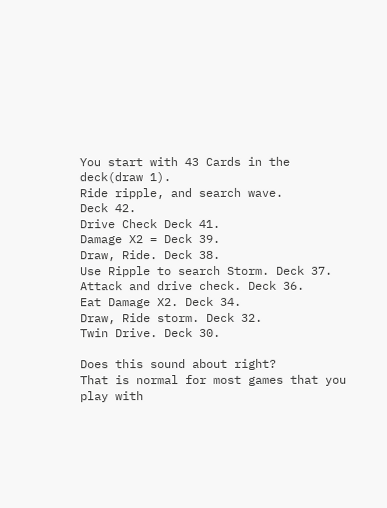You start with 43 Cards in the deck(draw 1).
Ride ripple, and search wave.
Deck 42.
Drive Check Deck 41.
Damage X2 = Deck 39.
Draw, Ride. Deck 38.
Use Ripple to search Storm. Deck 37.
Attack and drive check. Deck 36.
Eat Damage X2. Deck 34.
Draw, Ride storm. Deck 32.
Twin Drive. Deck 30.

Does this sound about right?
That is normal for most games that you play with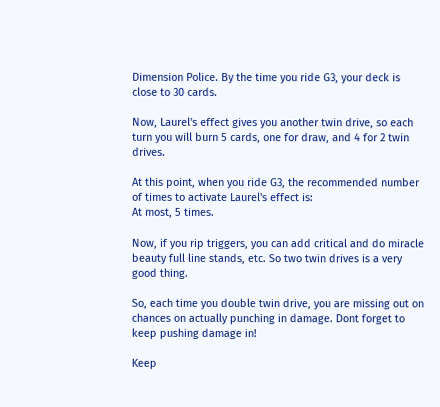Dimension Police. By the time you ride G3, your deck is close to 30 cards.

Now, Laurel's effect gives you another twin drive, so each turn you will burn 5 cards, one for draw, and 4 for 2 twin drives.

At this point, when you ride G3, the recommended number of times to activate Laurel's effect is:
At most, 5 times.

Now, if you rip triggers, you can add critical and do miracle beauty full line stands, etc. So two twin drives is a very good thing.

So, each time you double twin drive, you are missing out on chances on actually punching in damage. Dont forget to keep pushing damage in!

Keep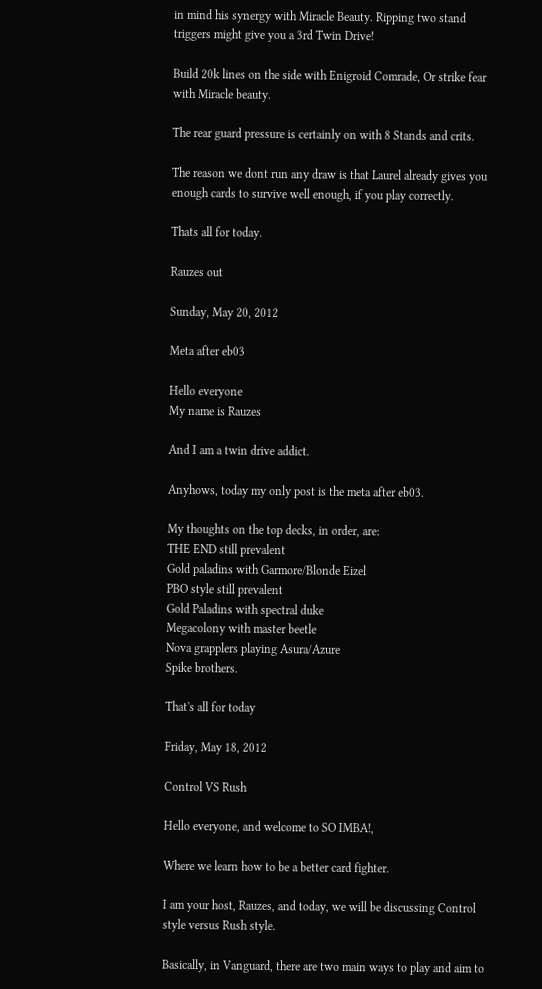in mind his synergy with Miracle Beauty. Ripping two stand triggers might give you a 3rd Twin Drive!

Build 20k lines on the side with Enigroid Comrade, Or strike fear with Miracle beauty.

The rear guard pressure is certainly on with 8 Stands and crits.

The reason we dont run any draw is that Laurel already gives you enough cards to survive well enough, if you play correctly.

Thats all for today.

Rauzes out

Sunday, May 20, 2012

Meta after eb03

Hello everyone
My name is Rauzes

And I am a twin drive addict.

Anyhows, today my only post is the meta after eb03.

My thoughts on the top decks, in order, are:
THE END still prevalent
Gold paladins with Garmore/Blonde Eizel
PBO style still prevalent
Gold Paladins with spectral duke
Megacolony with master beetle
Nova grapplers playing Asura/Azure
Spike brothers.

That's all for today

Friday, May 18, 2012

Control VS Rush

Hello everyone, and welcome to SO IMBA!,

Where we learn how to be a better card fighter.

I am your host, Rauzes, and today, we will be discussing Control style versus Rush style.

Basically, in Vanguard, there are two main ways to play and aim to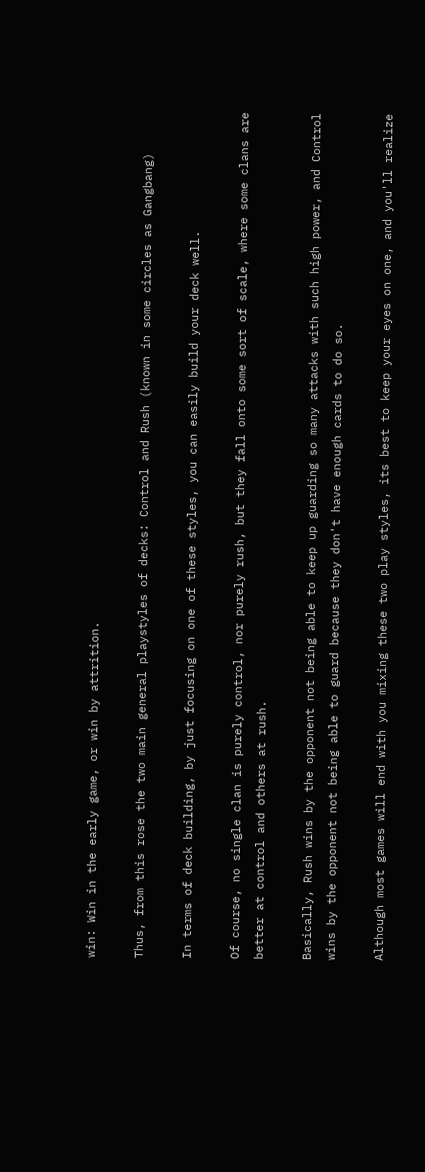win: Win in the early game, or win by attrition.

Thus, from this rose the two main general playstyles of decks: Control and Rush (known in some circles as Gangbang)

In terms of deck building, by just focusing on one of these styles, you can easily build your deck well.

Of course, no single clan is purely control, nor purely rush, but they fall onto some sort of scale, where some clans are better at control and others at rush.

Basically, Rush wins by the opponent not being able to keep up guarding so many attacks with such high power, and Control wins by the opponent not being able to guard because they don't have enough cards to do so.

Although most games will end with you mixing these two play styles, its best to keep your eyes on one, and you'll realize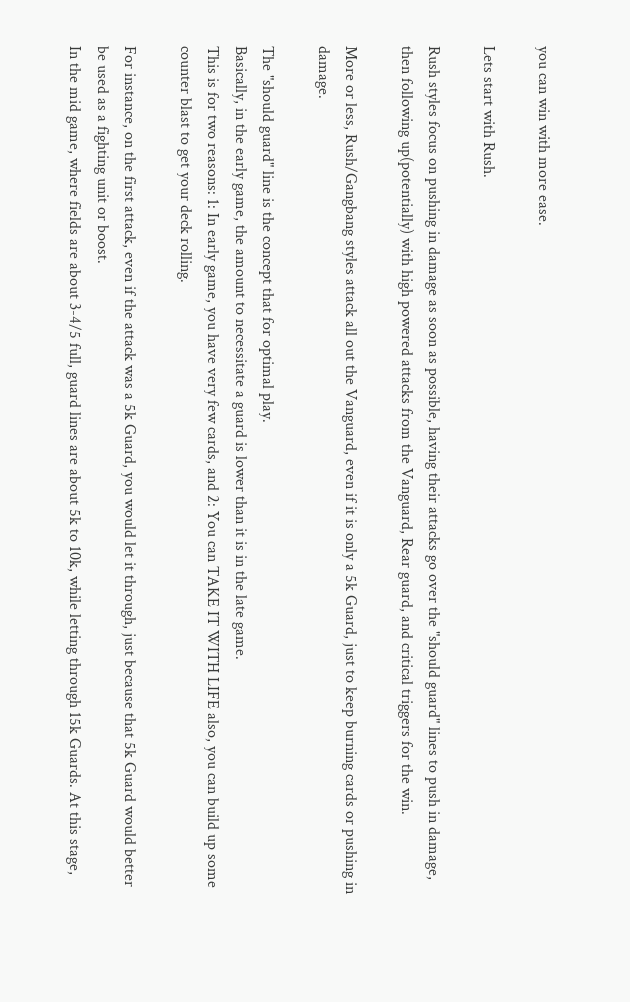you can win with more ease.

Lets start with Rush.

Rush styles focus on pushing in damage as soon as possible, having their attacks go over the "should guard" lines to push in damage, then following up(potentially) with high powered attacks from the Vanguard, Rear guard, and critical triggers for the win.

More or less, Rush/Gangbang styles attack all out the Vanguard, even if it is only a 5k Guard, just to keep burning cards or pushing in damage.

The "should guard" line is the concept that for optimal play.
Basically, in the early game, the amount to necessitate a guard is lower than it is in the late game.
This is for two reasons: 1: In early game, you have very few cards, and 2: You can TAKE IT WITH LIFE also, you can build up some counter blast to get your deck rolling.

For instance, on the first attack, even if the attack was a 5k Guard, you would let it through, just because that 5k Guard would better be used as a fighting unit or boost.
In the mid game, where fields are about 3-4/5 full, guard lines are about 5k to 10k, while letting through 15k Guards. At this stage,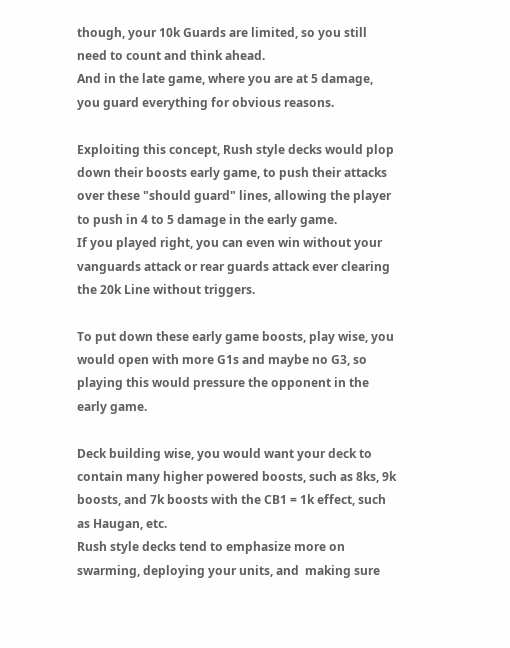though, your 10k Guards are limited, so you still need to count and think ahead.
And in the late game, where you are at 5 damage, you guard everything for obvious reasons.

Exploiting this concept, Rush style decks would plop down their boosts early game, to push their attacks over these "should guard" lines, allowing the player to push in 4 to 5 damage in the early game.
If you played right, you can even win without your vanguards attack or rear guards attack ever clearing the 20k Line without triggers.

To put down these early game boosts, play wise, you would open with more G1s and maybe no G3, so playing this would pressure the opponent in the early game.

Deck building wise, you would want your deck to contain many higher powered boosts, such as 8ks, 9k boosts, and 7k boosts with the CB1 = 1k effect, such as Haugan, etc.
Rush style decks tend to emphasize more on swarming, deploying your units, and  making sure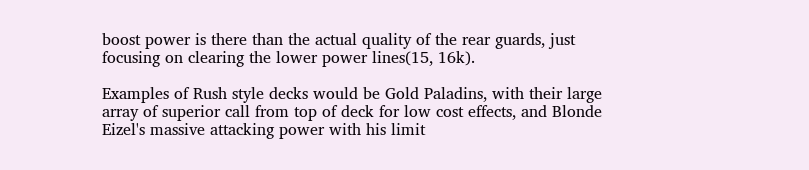boost power is there than the actual quality of the rear guards, just focusing on clearing the lower power lines(15, 16k).

Examples of Rush style decks would be Gold Paladins, with their large array of superior call from top of deck for low cost effects, and Blonde Eizel's massive attacking power with his limit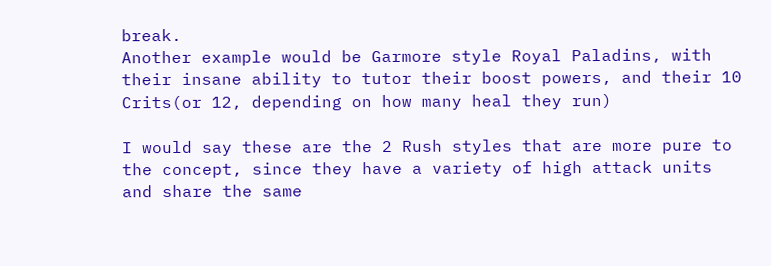break.
Another example would be Garmore style Royal Paladins, with their insane ability to tutor their boost powers, and their 10 Crits(or 12, depending on how many heal they run)

I would say these are the 2 Rush styles that are more pure to the concept, since they have a variety of high attack units and share the same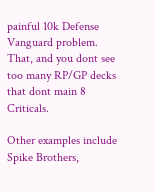painful 10k Defense Vanguard problem.
That, and you dont see too many RP/GP decks that dont main 8 Criticals.

Other examples include Spike Brothers,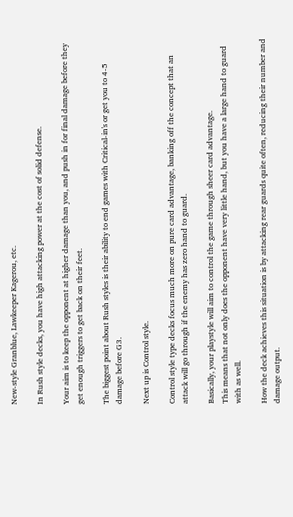New-style Granblue, Lawkeeper Kagerou, etc.

In Rush style decks, you have high attacking power at the cost of solid defense.

Your aim is to keep the opponent at higher damage than you, and push in for final damage before they get enough triggers to get back on their feet.

The biggest point about Rush styles is their ability to end games with Critical-in's or get you to 4-5 damage before G3.

Next up is Control style.

Control style type decks focus much more on pure card advantage, banking off the concept that an attack will go through if the enemy has zero hand to guard.

Basically, your playstyle will aim to control the game through sheer card advantage.
This means that not only does the opponent have very little hand, but you have a large hand to guard with as well.

How the deck achieves this situation is by attacking rear guards quite often, reducing their number and damage output.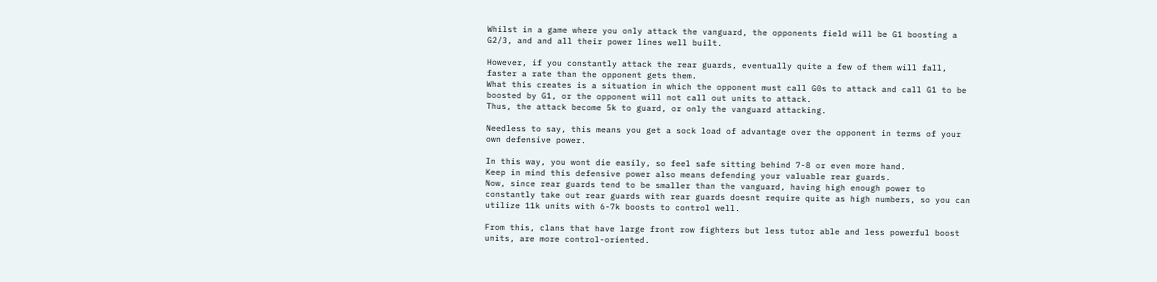Whilst in a game where you only attack the vanguard, the opponents field will be G1 boosting a G2/3, and and all their power lines well built.

However, if you constantly attack the rear guards, eventually quite a few of them will fall, faster a rate than the opponent gets them.
What this creates is a situation in which the opponent must call G0s to attack and call G1 to be boosted by G1, or the opponent will not call out units to attack.
Thus, the attack become 5k to guard, or only the vanguard attacking.

Needless to say, this means you get a sock load of advantage over the opponent in terms of your own defensive power.

In this way, you wont die easily, so feel safe sitting behind 7-8 or even more hand.
Keep in mind this defensive power also means defending your valuable rear guards.
Now, since rear guards tend to be smaller than the vanguard, having high enough power to constantly take out rear guards with rear guards doesnt require quite as high numbers, so you can utilize 11k units with 6-7k boosts to control well.

From this, clans that have large front row fighters but less tutor able and less powerful boost units, are more control-oriented.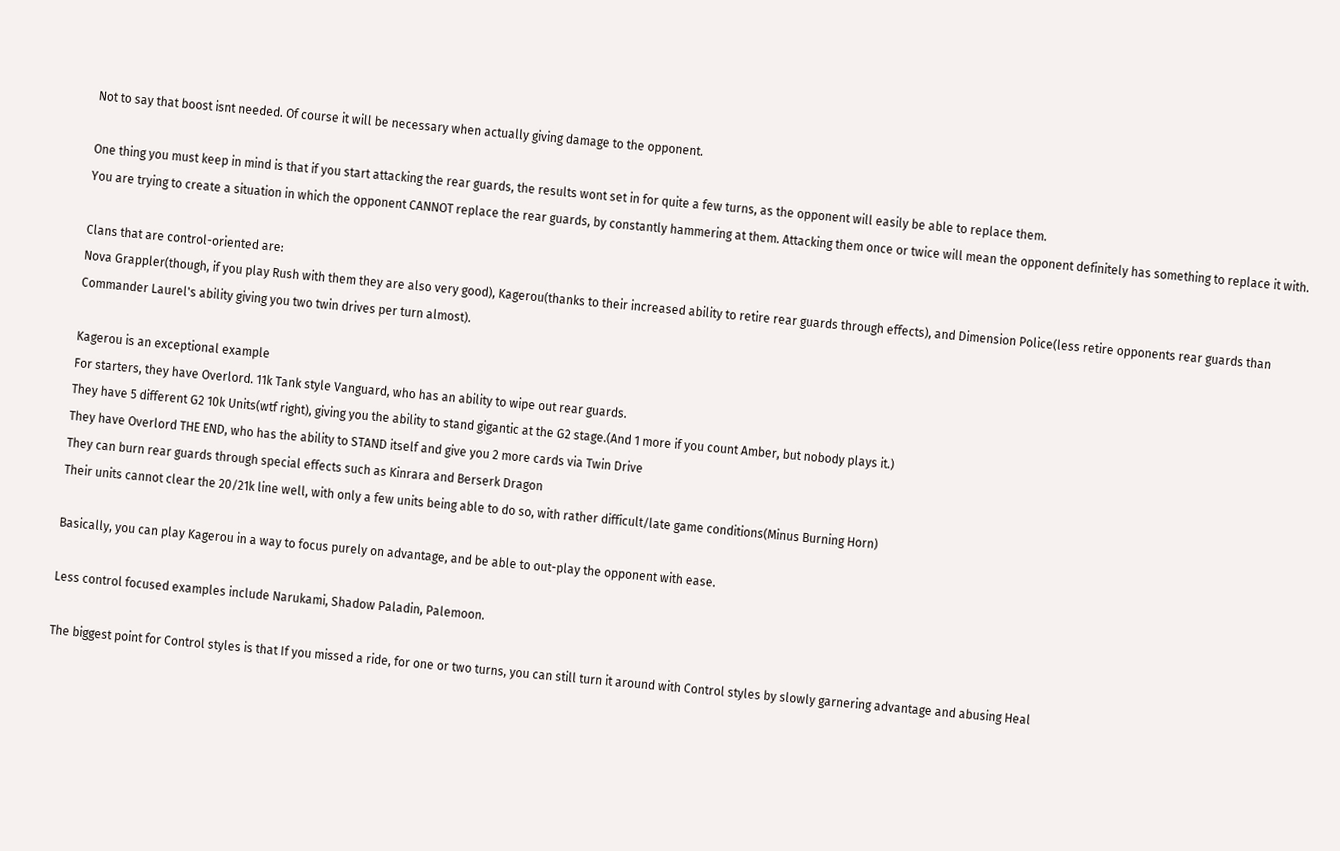Not to say that boost isnt needed. Of course it will be necessary when actually giving damage to the opponent.

One thing you must keep in mind is that if you start attacking the rear guards, the results wont set in for quite a few turns, as the opponent will easily be able to replace them.
You are trying to create a situation in which the opponent CANNOT replace the rear guards, by constantly hammering at them. Attacking them once or twice will mean the opponent definitely has something to replace it with.

Clans that are control-oriented are:
Nova Grappler(though, if you play Rush with them they are also very good), Kagerou(thanks to their increased ability to retire rear guards through effects), and Dimension Police(less retire opponents rear guards than Commander Laurel's ability giving you two twin drives per turn almost).

Kagerou is an exceptional example
For starters, they have Overlord. 11k Tank style Vanguard, who has an ability to wipe out rear guards.
They have 5 different G2 10k Units(wtf right), giving you the ability to stand gigantic at the G2 stage.(And 1 more if you count Amber, but nobody plays it.)
They have Overlord THE END, who has the ability to STAND itself and give you 2 more cards via Twin Drive
They can burn rear guards through special effects such as Kinrara and Berserk Dragon
Their units cannot clear the 20/21k line well, with only a few units being able to do so, with rather difficult/late game conditions(Minus Burning Horn)

Basically, you can play Kagerou in a way to focus purely on advantage, and be able to out-play the opponent with ease.

Less control focused examples include Narukami, Shadow Paladin, Palemoon.

The biggest point for Control styles is that If you missed a ride, for one or two turns, you can still turn it around with Control styles by slowly garnering advantage and abusing Heal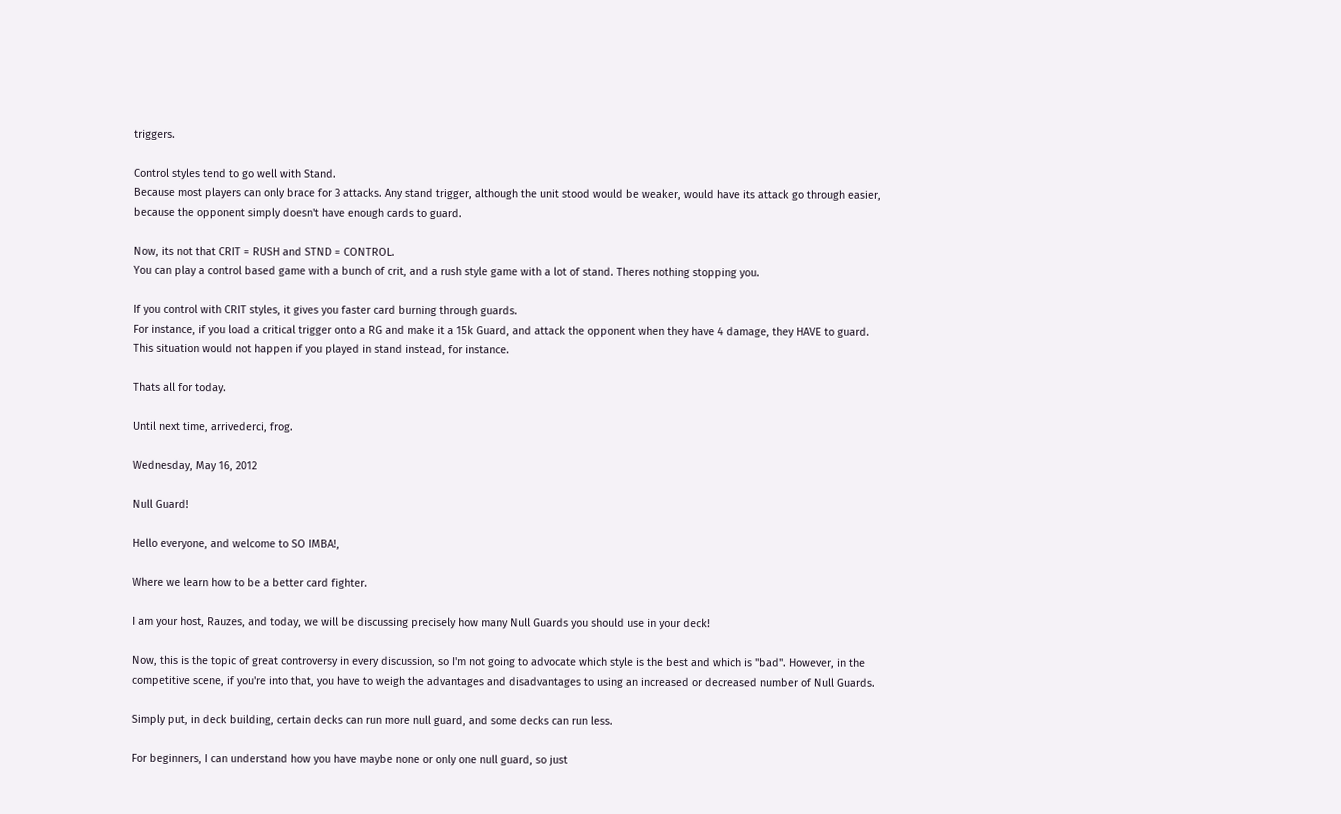triggers.

Control styles tend to go well with Stand.
Because most players can only brace for 3 attacks. Any stand trigger, although the unit stood would be weaker, would have its attack go through easier, because the opponent simply doesn't have enough cards to guard.

Now, its not that CRIT = RUSH and STND = CONTROL.
You can play a control based game with a bunch of crit, and a rush style game with a lot of stand. Theres nothing stopping you.

If you control with CRIT styles, it gives you faster card burning through guards.
For instance, if you load a critical trigger onto a RG and make it a 15k Guard, and attack the opponent when they have 4 damage, they HAVE to guard.
This situation would not happen if you played in stand instead, for instance.

Thats all for today.

Until next time, arrivederci, frog.

Wednesday, May 16, 2012

Null Guard!

Hello everyone, and welcome to SO IMBA!,

Where we learn how to be a better card fighter.

I am your host, Rauzes, and today, we will be discussing precisely how many Null Guards you should use in your deck!

Now, this is the topic of great controversy in every discussion, so I'm not going to advocate which style is the best and which is "bad". However, in the competitive scene, if you're into that, you have to weigh the advantages and disadvantages to using an increased or decreased number of Null Guards.

Simply put, in deck building, certain decks can run more null guard, and some decks can run less.

For beginners, I can understand how you have maybe none or only one null guard, so just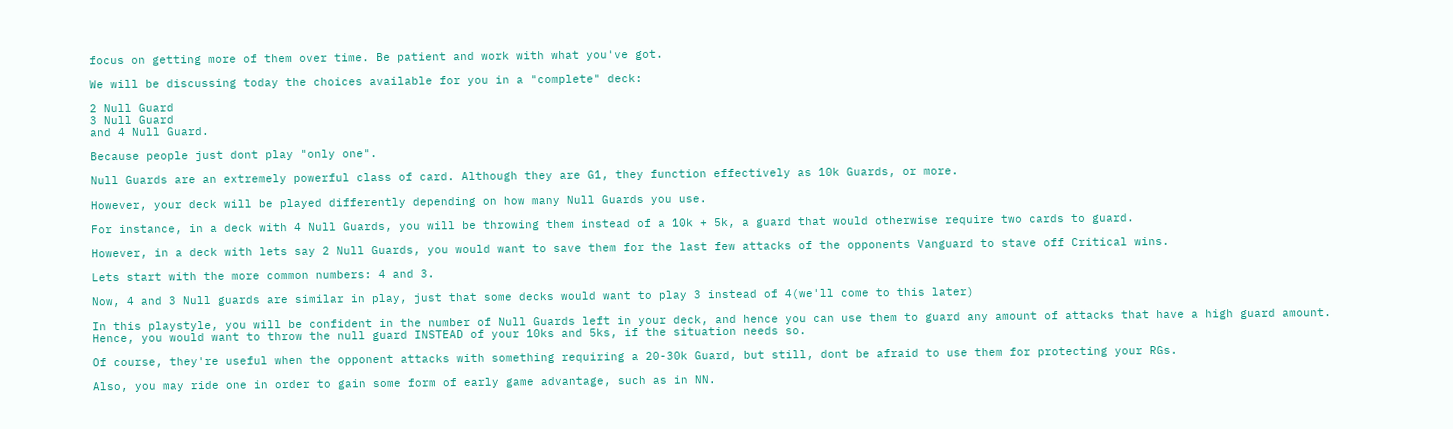focus on getting more of them over time. Be patient and work with what you've got.

We will be discussing today the choices available for you in a "complete" deck:

2 Null Guard
3 Null Guard
and 4 Null Guard.

Because people just dont play "only one".

Null Guards are an extremely powerful class of card. Although they are G1, they function effectively as 10k Guards, or more.

However, your deck will be played differently depending on how many Null Guards you use.

For instance, in a deck with 4 Null Guards, you will be throwing them instead of a 10k + 5k, a guard that would otherwise require two cards to guard.

However, in a deck with lets say 2 Null Guards, you would want to save them for the last few attacks of the opponents Vanguard to stave off Critical wins.

Lets start with the more common numbers: 4 and 3.

Now, 4 and 3 Null guards are similar in play, just that some decks would want to play 3 instead of 4(we'll come to this later)

In this playstyle, you will be confident in the number of Null Guards left in your deck, and hence you can use them to guard any amount of attacks that have a high guard amount.
Hence, you would want to throw the null guard INSTEAD of your 10ks and 5ks, if the situation needs so.

Of course, they're useful when the opponent attacks with something requiring a 20-30k Guard, but still, dont be afraid to use them for protecting your RGs.

Also, you may ride one in order to gain some form of early game advantage, such as in NN.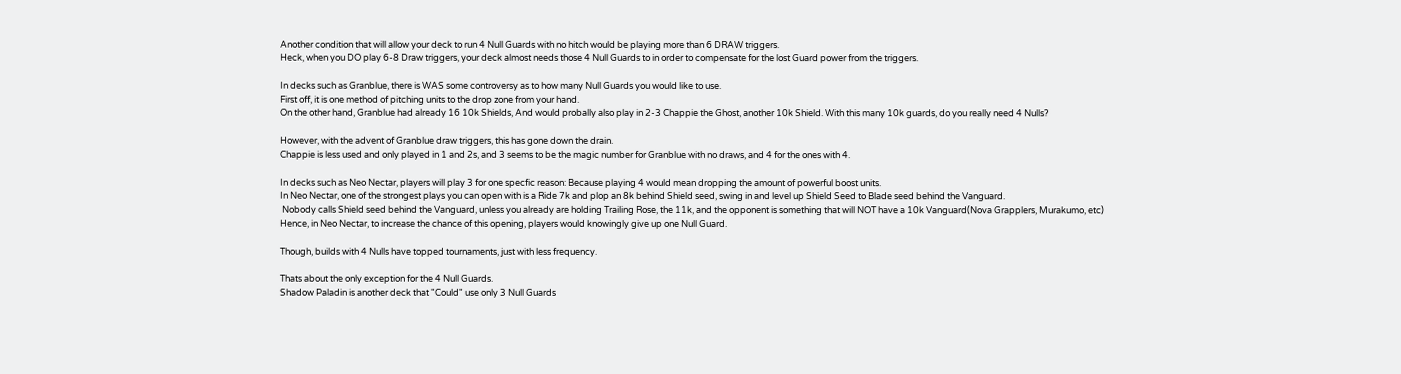Another condition that will allow your deck to run 4 Null Guards with no hitch would be playing more than 6 DRAW triggers.
Heck, when you DO play 6-8 Draw triggers, your deck almost needs those 4 Null Guards to in order to compensate for the lost Guard power from the triggers.

In decks such as Granblue, there is WAS some controversy as to how many Null Guards you would like to use.
First off, it is one method of pitching units to the drop zone from your hand.
On the other hand, Granblue had already 16 10k Shields, And would probally also play in 2-3 Chappie the Ghost, another 10k Shield. With this many 10k guards, do you really need 4 Nulls?

However, with the advent of Granblue draw triggers, this has gone down the drain.
Chappie is less used and only played in 1 and 2s, and 3 seems to be the magic number for Granblue with no draws, and 4 for the ones with 4.

In decks such as Neo Nectar, players will play 3 for one specfic reason: Because playing 4 would mean dropping the amount of powerful boost units.
In Neo Nectar, one of the strongest plays you can open with is a Ride 7k and plop an 8k behind Shield seed, swing in and level up Shield Seed to Blade seed behind the Vanguard.
 Nobody calls Shield seed behind the Vanguard, unless you already are holding Trailing Rose, the 11k, and the opponent is something that will NOT have a 10k Vanguard(Nova Grapplers, Murakumo, etc)
Hence, in Neo Nectar, to increase the chance of this opening, players would knowingly give up one Null Guard.

Though, builds with 4 Nulls have topped tournaments, just with less frequency.

Thats about the only exception for the 4 Null Guards.
Shadow Paladin is another deck that "Could" use only 3 Null Guards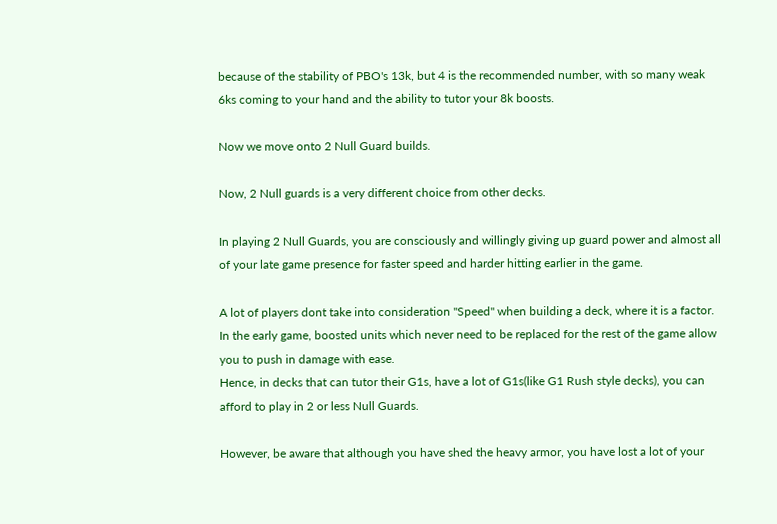because of the stability of PBO's 13k, but 4 is the recommended number, with so many weak 6ks coming to your hand and the ability to tutor your 8k boosts.

Now we move onto 2 Null Guard builds.

Now, 2 Null guards is a very different choice from other decks.

In playing 2 Null Guards, you are consciously and willingly giving up guard power and almost all of your late game presence for faster speed and harder hitting earlier in the game.

A lot of players dont take into consideration "Speed" when building a deck, where it is a factor.
In the early game, boosted units which never need to be replaced for the rest of the game allow you to push in damage with ease.
Hence, in decks that can tutor their G1s, have a lot of G1s(like G1 Rush style decks), you can afford to play in 2 or less Null Guards.

However, be aware that although you have shed the heavy armor, you have lost a lot of your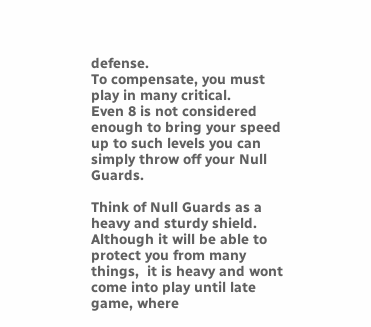defense.
To compensate, you must play in many critical.
Even 8 is not considered enough to bring your speed up to such levels you can simply throw off your Null Guards.

Think of Null Guards as a heavy and sturdy shield.
Although it will be able to protect you from many things,  it is heavy and wont come into play until late game, where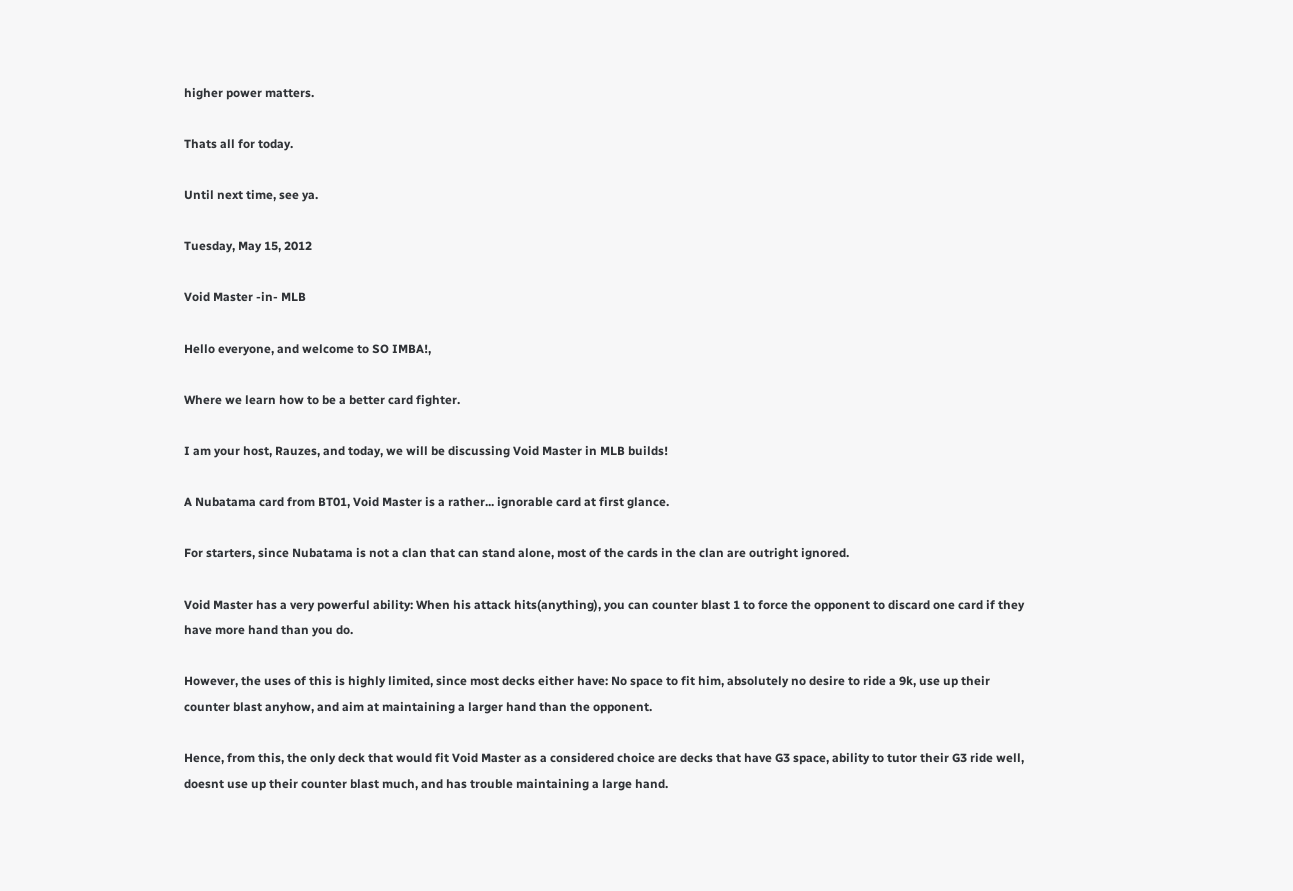higher power matters.

Thats all for today.

Until next time, see ya.

Tuesday, May 15, 2012

Void Master -in- MLB

Hello everyone, and welcome to SO IMBA!,

Where we learn how to be a better card fighter.

I am your host, Rauzes, and today, we will be discussing Void Master in MLB builds!

A Nubatama card from BT01, Void Master is a rather... ignorable card at first glance.

For starters, since Nubatama is not a clan that can stand alone, most of the cards in the clan are outright ignored.

Void Master has a very powerful ability: When his attack hits(anything), you can counter blast 1 to force the opponent to discard one card if they have more hand than you do.

However, the uses of this is highly limited, since most decks either have: No space to fit him, absolutely no desire to ride a 9k, use up their counter blast anyhow, and aim at maintaining a larger hand than the opponent.

Hence, from this, the only deck that would fit Void Master as a considered choice are decks that have G3 space, ability to tutor their G3 ride well, doesnt use up their counter blast much, and has trouble maintaining a large hand.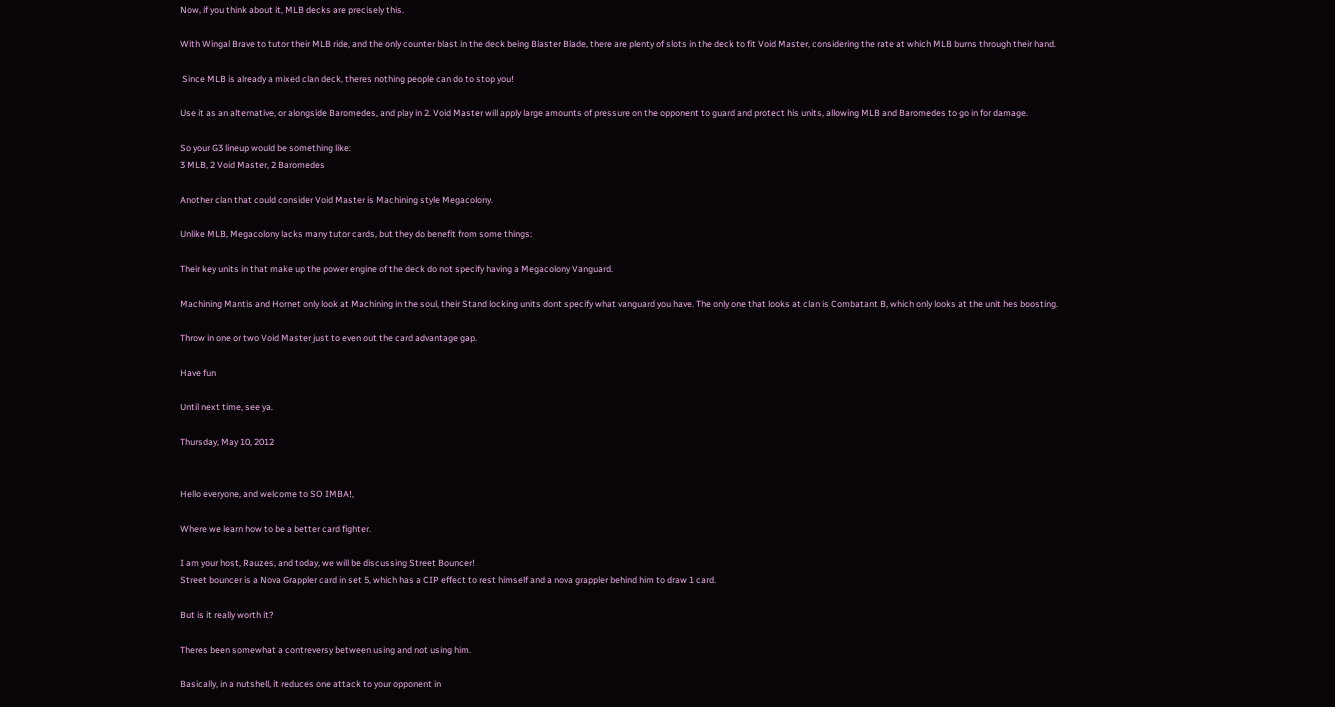Now, if you think about it, MLB decks are precisely this.

With Wingal Brave to tutor their MLB ride, and the only counter blast in the deck being Blaster Blade, there are plenty of slots in the deck to fit Void Master, considering the rate at which MLB burns through their hand.

 Since MLB is already a mixed clan deck, theres nothing people can do to stop you!

Use it as an alternative, or alongside Baromedes, and play in 2. Void Master will apply large amounts of pressure on the opponent to guard and protect his units, allowing MLB and Baromedes to go in for damage.

So your G3 lineup would be something like:
3 MLB, 2 Void Master, 2 Baromedes

Another clan that could consider Void Master is Machining style Megacolony.

Unlike MLB, Megacolony lacks many tutor cards, but they do benefit from some things:

Their key units in that make up the power engine of the deck do not specify having a Megacolony Vanguard.

Machining Mantis and Hornet only look at Machining in the soul, their Stand locking units dont specify what vanguard you have. The only one that looks at clan is Combatant B, which only looks at the unit hes boosting.

Throw in one or two Void Master just to even out the card advantage gap.

Have fun

Until next time, see ya.

Thursday, May 10, 2012


Hello everyone, and welcome to SO IMBA!,

Where we learn how to be a better card fighter.

I am your host, Rauzes, and today, we will be discussing Street Bouncer!
Street bouncer is a Nova Grappler card in set 5, which has a CIP effect to rest himself and a nova grappler behind him to draw 1 card.

But is it really worth it?

Theres been somewhat a contreversy between using and not using him.

Basically, in a nutshell, it reduces one attack to your opponent in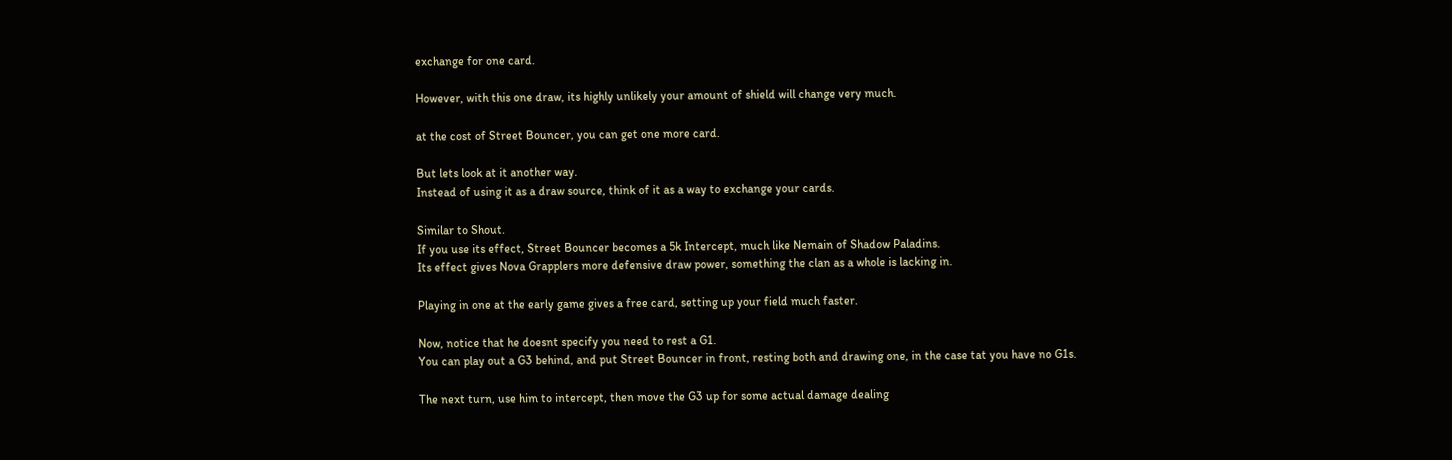exchange for one card.

However, with this one draw, its highly unlikely your amount of shield will change very much.

at the cost of Street Bouncer, you can get one more card.

But lets look at it another way.
Instead of using it as a draw source, think of it as a way to exchange your cards.

Similar to Shout.
If you use its effect, Street Bouncer becomes a 5k Intercept, much like Nemain of Shadow Paladins.
Its effect gives Nova Grapplers more defensive draw power, something the clan as a whole is lacking in.

Playing in one at the early game gives a free card, setting up your field much faster.

Now, notice that he doesnt specify you need to rest a G1.
You can play out a G3 behind, and put Street Bouncer in front, resting both and drawing one, in the case tat you have no G1s.

The next turn, use him to intercept, then move the G3 up for some actual damage dealing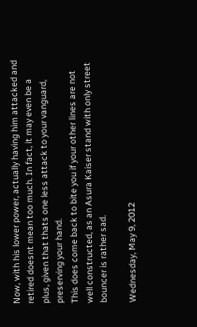Now, with his lower power, actually having him attacked and retired doesnt mean too much. In fact, it may even be a plus, given that thats one less attack to your vanguard, preserving your hand.
This does come back to bite you if your other lines are not well constructed, as an Asura Kaiser stand with only street bouncer is rather sad.

Wednesday, May 9, 2012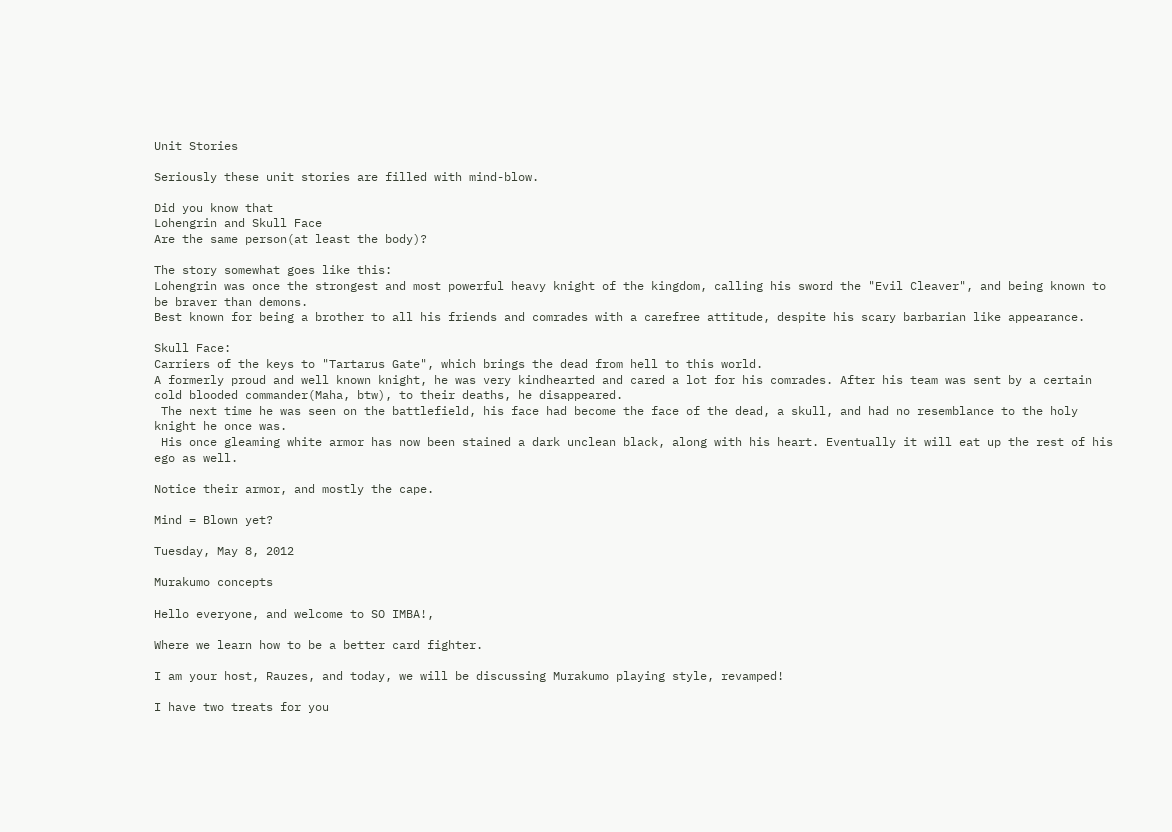Unit Stories

Seriously these unit stories are filled with mind-blow.

Did you know that
Lohengrin and Skull Face
Are the same person(at least the body)?

The story somewhat goes like this:
Lohengrin was once the strongest and most powerful heavy knight of the kingdom, calling his sword the "Evil Cleaver", and being known to be braver than demons.
Best known for being a brother to all his friends and comrades with a carefree attitude, despite his scary barbarian like appearance.

Skull Face:
Carriers of the keys to "Tartarus Gate", which brings the dead from hell to this world.
A formerly proud and well known knight, he was very kindhearted and cared a lot for his comrades. After his team was sent by a certain cold blooded commander(Maha, btw), to their deaths, he disappeared.
 The next time he was seen on the battlefield, his face had become the face of the dead, a skull, and had no resemblance to the holy knight he once was.
 His once gleaming white armor has now been stained a dark unclean black, along with his heart. Eventually it will eat up the rest of his ego as well.

Notice their armor, and mostly the cape.

Mind = Blown yet?

Tuesday, May 8, 2012

Murakumo concepts

Hello everyone, and welcome to SO IMBA!,

Where we learn how to be a better card fighter.

I am your host, Rauzes, and today, we will be discussing Murakumo playing style, revamped!

I have two treats for you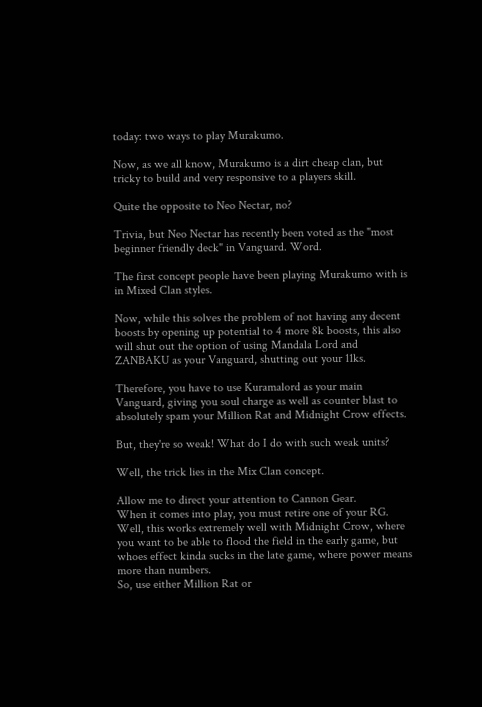today: two ways to play Murakumo.

Now, as we all know, Murakumo is a dirt cheap clan, but tricky to build and very responsive to a players skill.

Quite the opposite to Neo Nectar, no?

Trivia, but Neo Nectar has recently been voted as the "most beginner friendly deck" in Vanguard. Word.

The first concept people have been playing Murakumo with is in Mixed Clan styles.

Now, while this solves the problem of not having any decent boosts by opening up potential to 4 more 8k boosts, this also will shut out the option of using Mandala Lord and ZANBAKU as your Vanguard, shutting out your 11ks.

Therefore, you have to use Kuramalord as your main Vanguard, giving you soul charge as well as counter blast to absolutely spam your Million Rat and Midnight Crow effects.

But, they're so weak! What do I do with such weak units?

Well, the trick lies in the Mix Clan concept.

Allow me to direct your attention to Cannon Gear.
When it comes into play, you must retire one of your RG.
Well, this works extremely well with Midnight Crow, where you want to be able to flood the field in the early game, but whoes effect kinda sucks in the late game, where power means more than numbers.
So, use either Million Rat or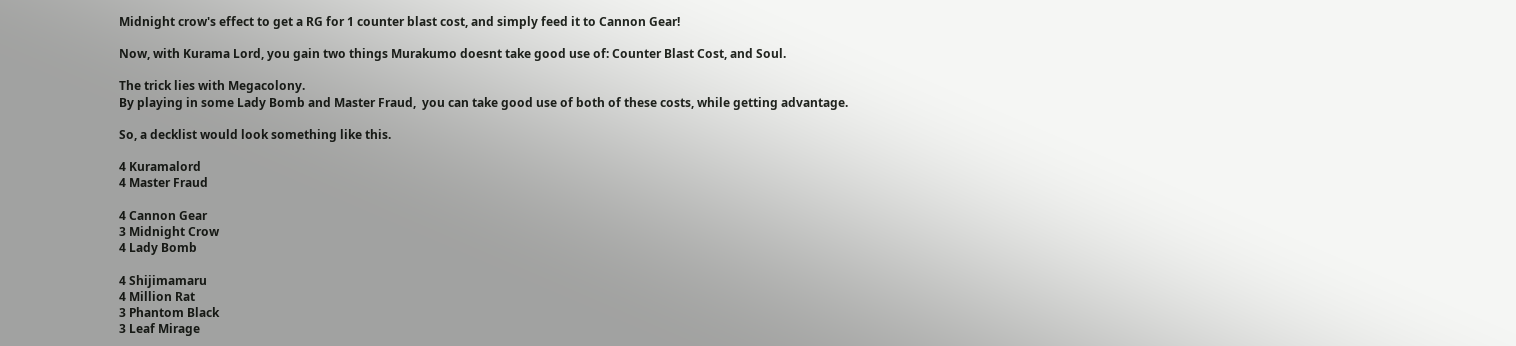Midnight crow's effect to get a RG for 1 counter blast cost, and simply feed it to Cannon Gear!

Now, with Kurama Lord, you gain two things Murakumo doesnt take good use of: Counter Blast Cost, and Soul.

The trick lies with Megacolony.
By playing in some Lady Bomb and Master Fraud,  you can take good use of both of these costs, while getting advantage.

So, a decklist would look something like this.

4 Kuramalord
4 Master Fraud

4 Cannon Gear
3 Midnight Crow
4 Lady Bomb

4 Shijimamaru
4 Million Rat
3 Phantom Black
3 Leaf Mirage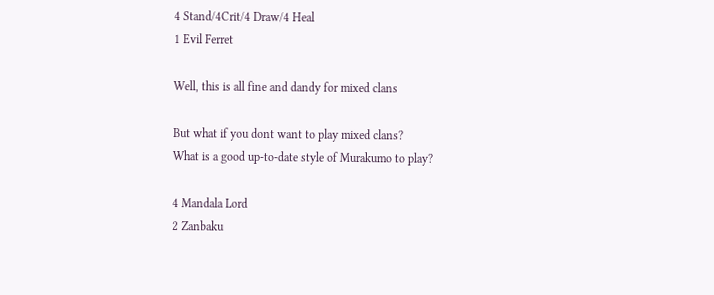4 Stand/4Crit/4 Draw/4 Heal
1 Evil Ferret

Well, this is all fine and dandy for mixed clans

But what if you dont want to play mixed clans?
What is a good up-to-date style of Murakumo to play?

4 Mandala Lord
2 Zanbaku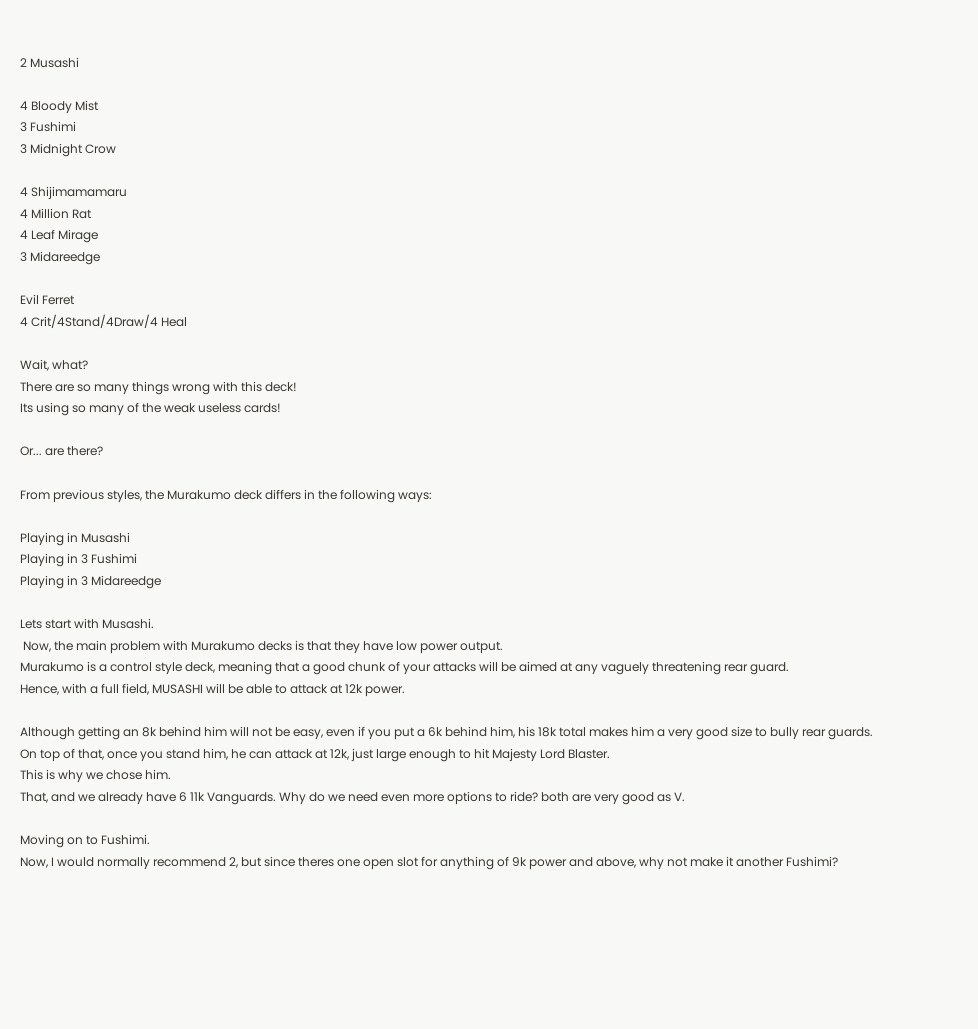2 Musashi

4 Bloody Mist
3 Fushimi
3 Midnight Crow

4 Shijimamamaru
4 Million Rat
4 Leaf Mirage
3 Midareedge

Evil Ferret
4 Crit/4Stand/4Draw/4 Heal

Wait, what?
There are so many things wrong with this deck!
Its using so many of the weak useless cards!

Or... are there?

From previous styles, the Murakumo deck differs in the following ways:

Playing in Musashi
Playing in 3 Fushimi
Playing in 3 Midareedge

Lets start with Musashi.
 Now, the main problem with Murakumo decks is that they have low power output.
Murakumo is a control style deck, meaning that a good chunk of your attacks will be aimed at any vaguely threatening rear guard.
Hence, with a full field, MUSASHI will be able to attack at 12k power.

Although getting an 8k behind him will not be easy, even if you put a 6k behind him, his 18k total makes him a very good size to bully rear guards.
On top of that, once you stand him, he can attack at 12k, just large enough to hit Majesty Lord Blaster.
This is why we chose him.
That, and we already have 6 11k Vanguards. Why do we need even more options to ride? both are very good as V.

Moving on to Fushimi.
Now, I would normally recommend 2, but since theres one open slot for anything of 9k power and above, why not make it another Fushimi?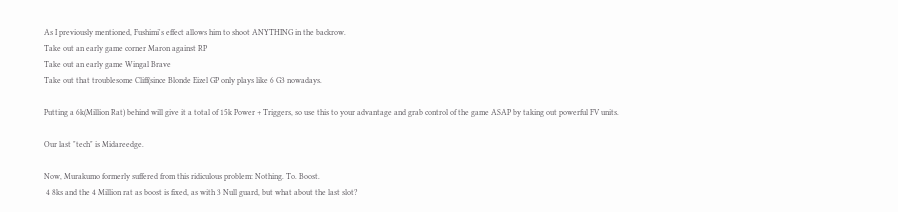As I previously mentioned, Fushimi's effect allows him to shoot ANYTHING in the backrow.
Take out an early game corner Maron against RP
Take out an early game Wingal Brave
Take out that troublesome Cliff(since Blonde Eizel GP only plays like 6 G3 nowadays.

Putting a 6k(Million Rat) behind will give it a total of 15k Power + Triggers, so use this to your advantage and grab control of the game ASAP by taking out powerful FV units.

Our last "tech" is Midareedge.

Now, Murakumo formerly suffered from this ridiculous problem: Nothing. To. Boost.
 4 8ks and the 4 Million rat as boost is fixed, as with 3 Null guard, but what about the last slot?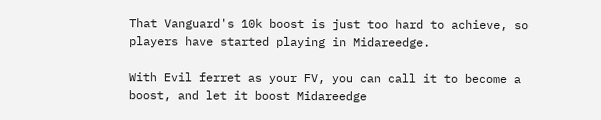That Vanguard's 10k boost is just too hard to achieve, so players have started playing in Midareedge.

With Evil ferret as your FV, you can call it to become a boost, and let it boost Midareedge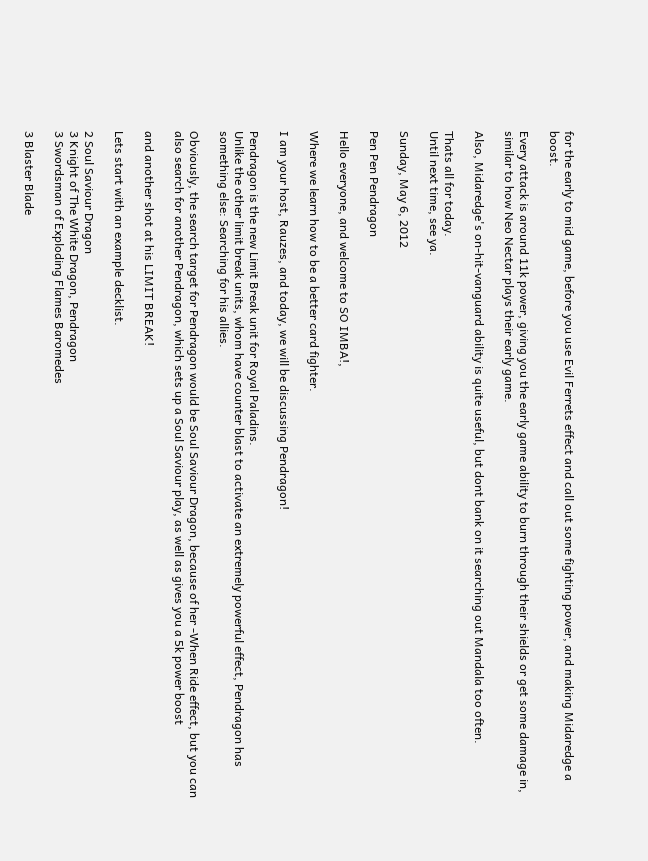for the early to mid game, before you use Evil Ferrets effect and call out some fighting power, and making Midaredge a boost.

Every attack is around 11k power, giving you the early game ability to burn through their shields or get some damage in, similar to how Neo Nectar plays their early game.

Also, Midaredge's on-hit-vanguard ability is quite useful, but dont bank on it searching out Mandala too often.

Thats all for today.
Until next time, see ya.

Sunday, May 6, 2012

Pen Pen Pendragon

Hello everyone, and welcome to SO IMBA!,

Where we learn how to be a better card fighter.

I am your host, Rauzes, and today, we will be discussing Pendragon!

Pendragon is the new Limit Break unit for Royal Paladins.
Unlike the other limit break units, whom have counter blast to activate an extremely powerful effect, Pendragon has something else: Searching for his allies.

Obviously, the search target for Pendragon would be Soul Saviour Dragon, because of her -When Ride effect, but you can also search for another Pendragon, which sets up a Soul Saviour play, as well as gives you a 5k power boost

and another shot at his LIMIT BREAK!

Lets start with an example decklist.

2 Soul Saviour Dragon
3 Knight of The White Dragon, Pendragon
3 Swordsman of Exploding Flames Baromedes

3 Blaster Blade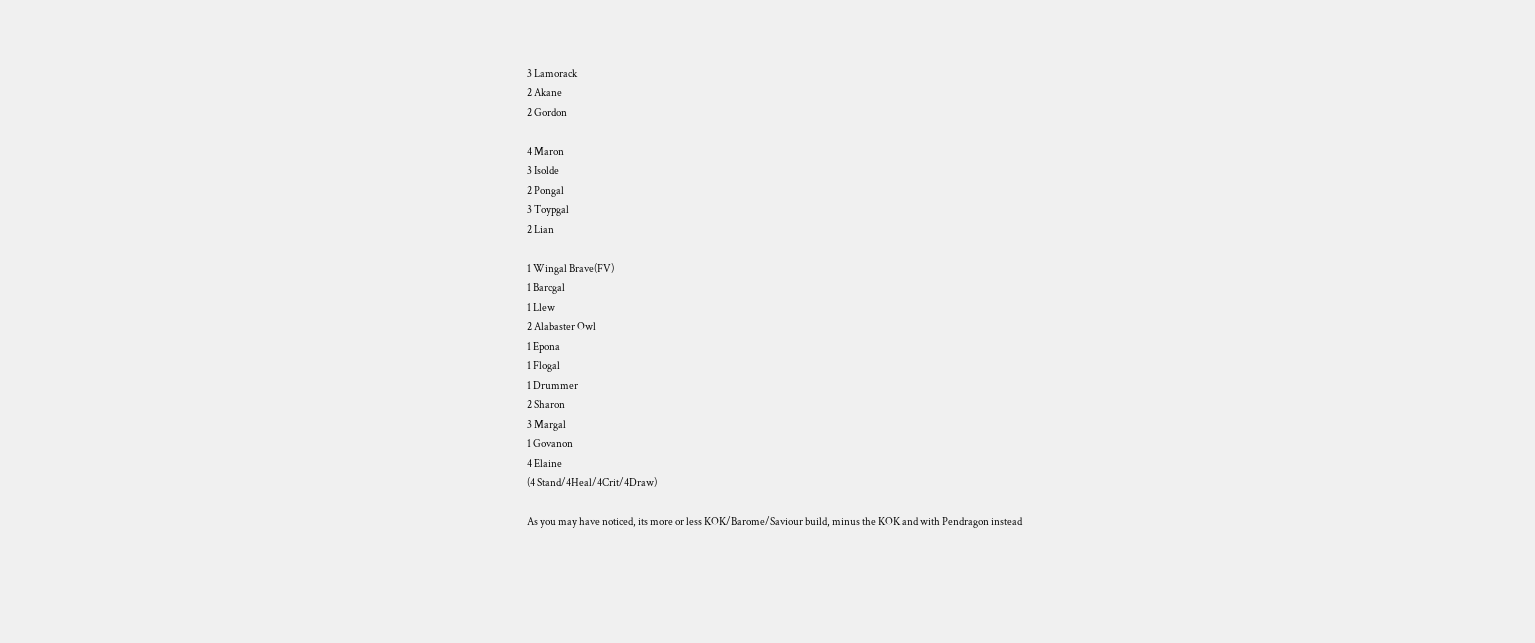3 Lamorack
2 Akane
2 Gordon

4 Maron
3 Isolde
2 Pongal
3 Toypgal
2 Lian

1 Wingal Brave(FV)
1 Barcgal
1 Llew
2 Alabaster Owl
1 Epona
1 Flogal
1 Drummer
2 Sharon
3 Margal
1 Govanon
4 Elaine
(4 Stand/4Heal/4Crit/4Draw)

As you may have noticed, its more or less KOK/Barome/Saviour build, minus the KOK and with Pendragon instead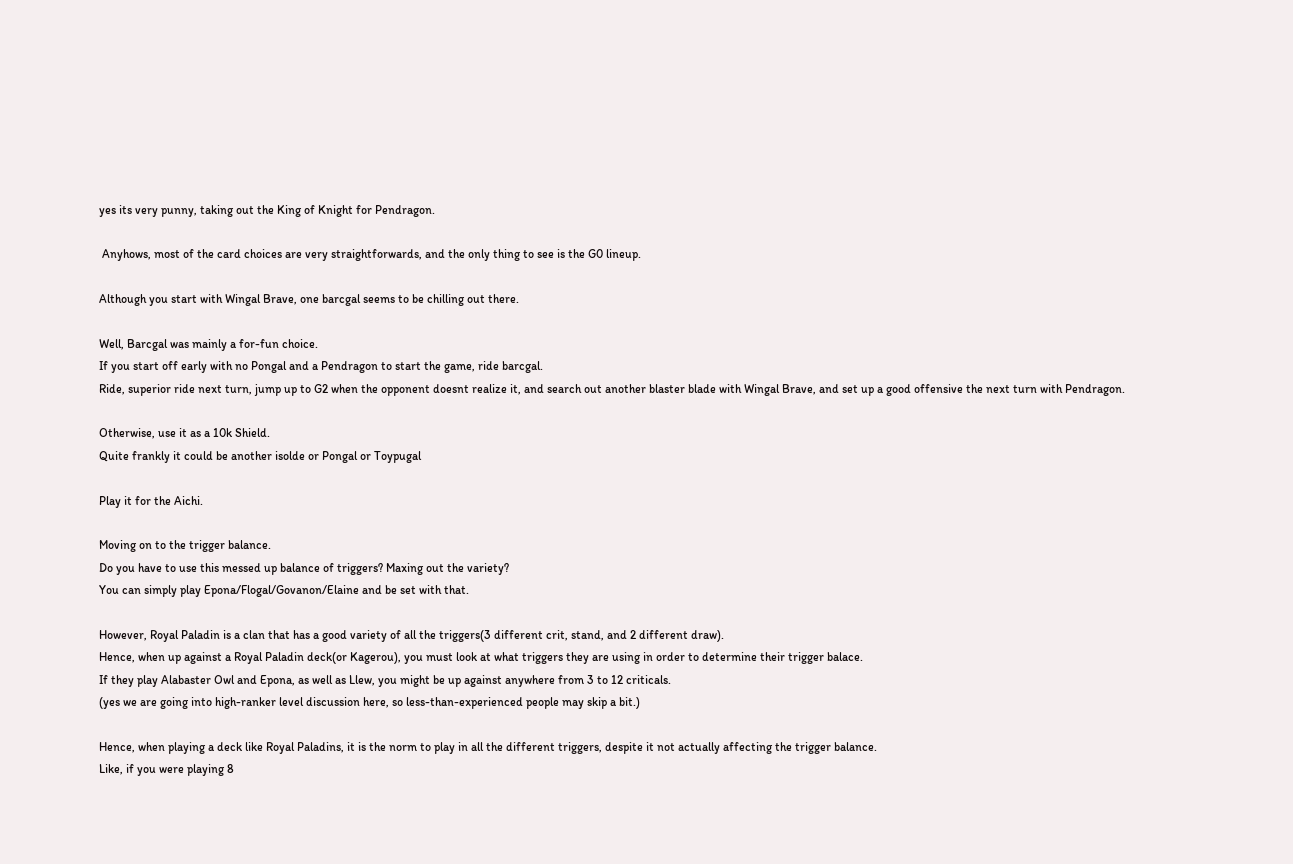yes its very punny, taking out the King of Knight for Pendragon.

 Anyhows, most of the card choices are very straightforwards, and the only thing to see is the G0 lineup.

Although you start with Wingal Brave, one barcgal seems to be chilling out there.

Well, Barcgal was mainly a for-fun choice.
If you start off early with no Pongal and a Pendragon to start the game, ride barcgal.
Ride, superior ride next turn, jump up to G2 when the opponent doesnt realize it, and search out another blaster blade with Wingal Brave, and set up a good offensive the next turn with Pendragon.

Otherwise, use it as a 10k Shield.
Quite frankly it could be another isolde or Pongal or Toypugal

Play it for the Aichi.

Moving on to the trigger balance.
Do you have to use this messed up balance of triggers? Maxing out the variety?
You can simply play Epona/Flogal/Govanon/Elaine and be set with that.

However, Royal Paladin is a clan that has a good variety of all the triggers(3 different crit, stand, and 2 different draw).
Hence, when up against a Royal Paladin deck(or Kagerou), you must look at what triggers they are using in order to determine their trigger balace.
If they play Alabaster Owl and Epona, as well as Llew, you might be up against anywhere from 3 to 12 criticals.
(yes we are going into high-ranker level discussion here, so less-than-experienced people may skip a bit.)

Hence, when playing a deck like Royal Paladins, it is the norm to play in all the different triggers, despite it not actually affecting the trigger balance.
Like, if you were playing 8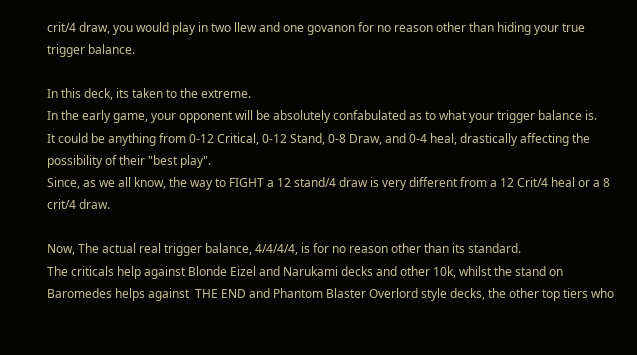crit/4 draw, you would play in two llew and one govanon for no reason other than hiding your true trigger balance.

In this deck, its taken to the extreme.
In the early game, your opponent will be absolutely confabulated as to what your trigger balance is.
It could be anything from 0-12 Critical, 0-12 Stand, 0-8 Draw, and 0-4 heal, drastically affecting the possibility of their "best play".
Since, as we all know, the way to FIGHT a 12 stand/4 draw is very different from a 12 Crit/4 heal or a 8 crit/4 draw.

Now, The actual real trigger balance, 4/4/4/4, is for no reason other than its standard.
The criticals help against Blonde Eizel and Narukami decks and other 10k, whilst the stand on Baromedes helps against  THE END and Phantom Blaster Overlord style decks, the other top tiers who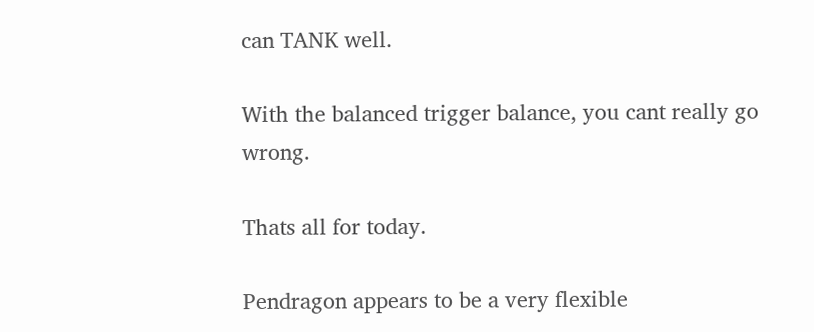can TANK well.

With the balanced trigger balance, you cant really go wrong.

Thats all for today.

Pendragon appears to be a very flexible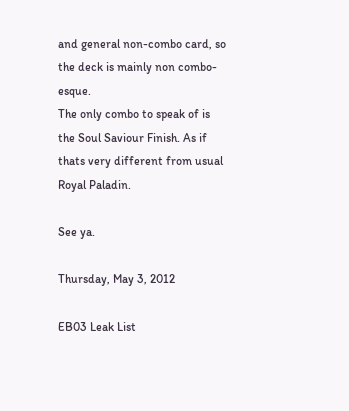and general non-combo card, so the deck is mainly non combo-esque.
The only combo to speak of is the Soul Saviour Finish. As if thats very different from usual Royal Paladin.

See ya.

Thursday, May 3, 2012

EB03 Leak List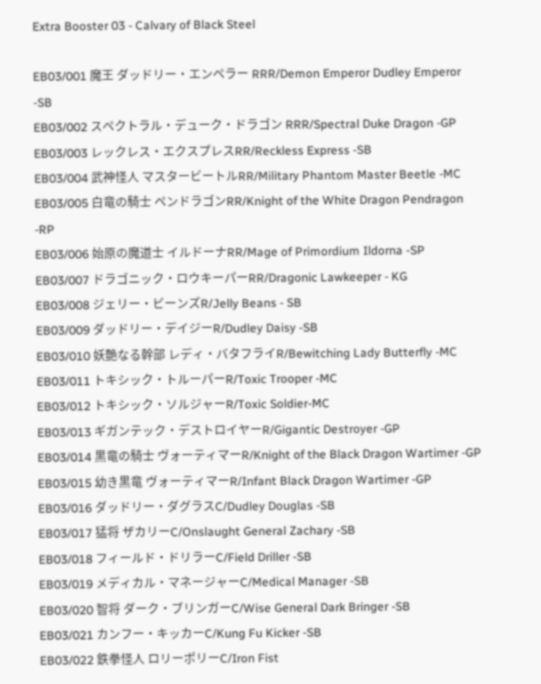Extra Booster 03 - Calvary of Black Steel

EB03/001 魔王 ダッドリー・エンペラー RRR/Demon Emperor Dudley Emperor -SB
EB03/002 スペクトラル・デューク・ドラゴン RRR/Spectral Duke Dragon -GP
EB03/003 レックレス・エクスプレスRR/Reckless Express -SB
EB03/004 武神怪人 マスタービートルRR/Military Phantom Master Beetle -MC
EB03/005 白竜の騎士 ペンドラゴンRR/Knight of the White Dragon Pendragon -RP
EB03/006 始原の魔道士 イルドーナRR/Mage of Primordium Ildorna -SP
EB03/007 ドラゴニック・ロウキーパーRR/Dragonic Lawkeeper - KG
EB03/008 ジェリー・ビーンズR/Jelly Beans - SB
EB03/009 ダッドリー・デイジーR/Dudley Daisy -SB
EB03/010 妖艶なる幹部 レディ・バタフライR/Bewitching Lady Butterfly -MC
EB03/011 トキシック・トルーパーR/Toxic Trooper -MC
EB03/012 トキシック・ソルジャーR/Toxic Soldier-MC
EB03/013 ギガンテック・デストロイヤーR/Gigantic Destroyer -GP
EB03/014 黒竜の騎士 ヴォーティマーR/Knight of the Black Dragon Wartimer -GP
EB03/015 幼き黒竜 ヴォーティマーR/Infant Black Dragon Wartimer -GP
EB03/016 ダッドリー・ダグラスC/Dudley Douglas -SB
EB03/017 猛将 ザカリーC/Onslaught General Zachary -SB
EB03/018 フィールド・ドリラーC/Field Driller -SB
EB03/019 メディカル・マネージャーC/Medical Manager -SB
EB03/020 智将 ダーク・ブリンガーC/Wise General Dark Bringer -SB
EB03/021 カンフー・キッカーC/Kung Fu Kicker -SB
EB03/022 鉄拳怪人 ロリーポリーC/Iron Fist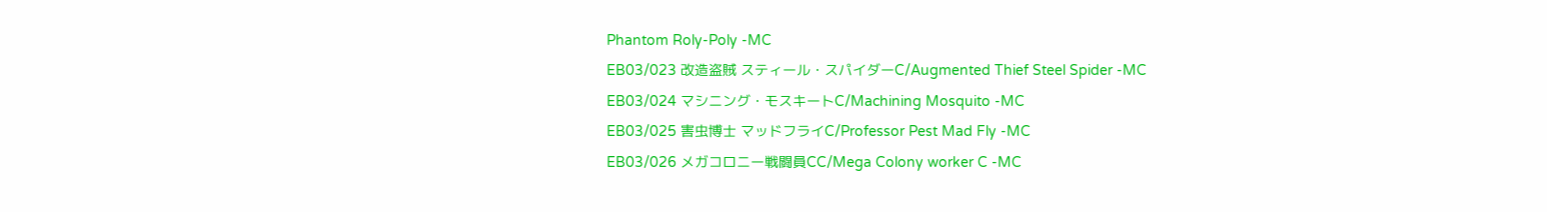Phantom Roly-Poly -MC
EB03/023 改造盗賊 スティール・スパイダーC/Augmented Thief Steel Spider -MC
EB03/024 マシニング・モスキートC/Machining Mosquito -MC
EB03/025 害虫博士 マッドフライC/Professor Pest Mad Fly -MC
EB03/026 メガコロニー戦闘員CC/Mega Colony worker C -MC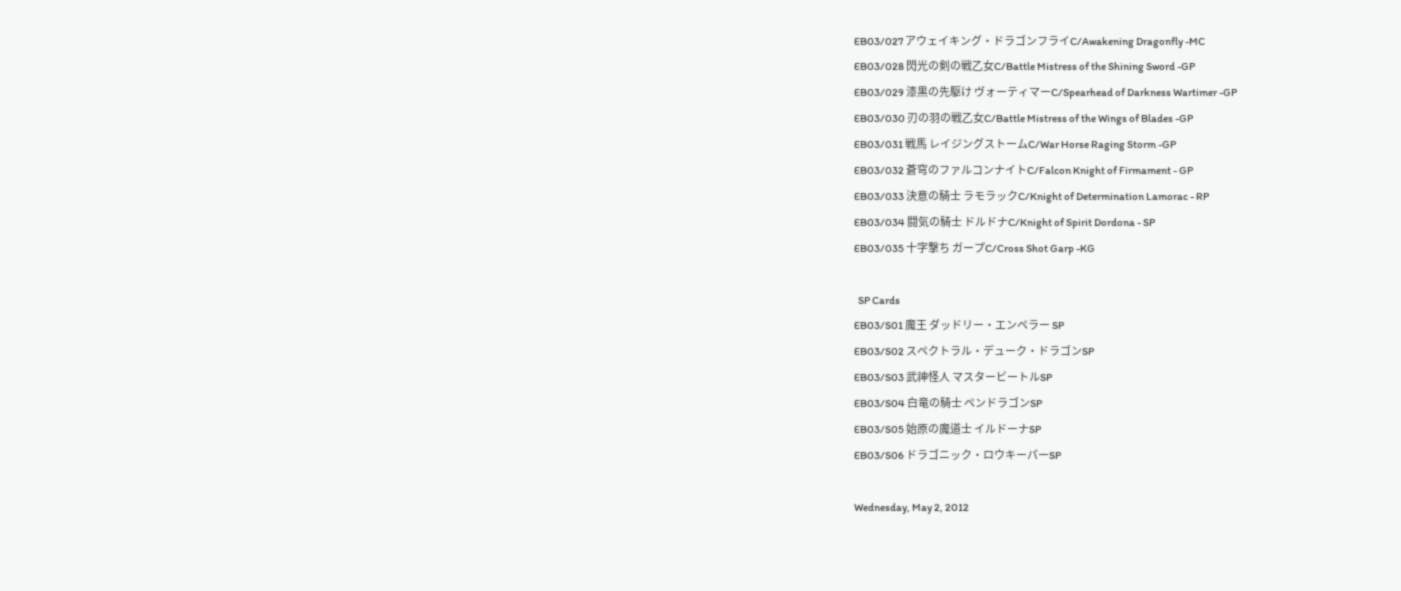EB03/027 アウェイキング・ドラゴンフライC/Awakening Dragonfly -MC
EB03/028 閃光の剣の戦乙女C/Battle Mistress of the Shining Sword -GP
EB03/029 漆黒の先駆け ヴォーティマーC/Spearhead of Darkness Wartimer -GP
EB03/030 刃の羽の戦乙女C/Battle Mistress of the Wings of Blades -GP
EB03/031 戦馬 レイジングストームC/War Horse Raging Storm -GP
EB03/032 蒼穹のファルコンナイトC/Falcon Knight of Firmament - GP
EB03/033 決意の騎士 ラモラックC/Knight of Determination Lamorac - RP
EB03/034 闘気の騎士 ドルドナC/Knight of Spirit Dordona - SP
EB03/035 十字撃ち ガープC/Cross Shot Garp -KG

  SP Cards
EB03/S01 魔王 ダッドリー・エンペラー SP
EB03/S02 スペクトラル・デューク・ドラゴンSP
EB03/S03 武神怪人 マスタービートルSP
EB03/S04 白竜の騎士 ペンドラゴンSP
EB03/S05 始原の魔道士 イルドーナSP
EB03/S06 ドラゴニック・ロウキーパーSP

Wednesday, May 2, 2012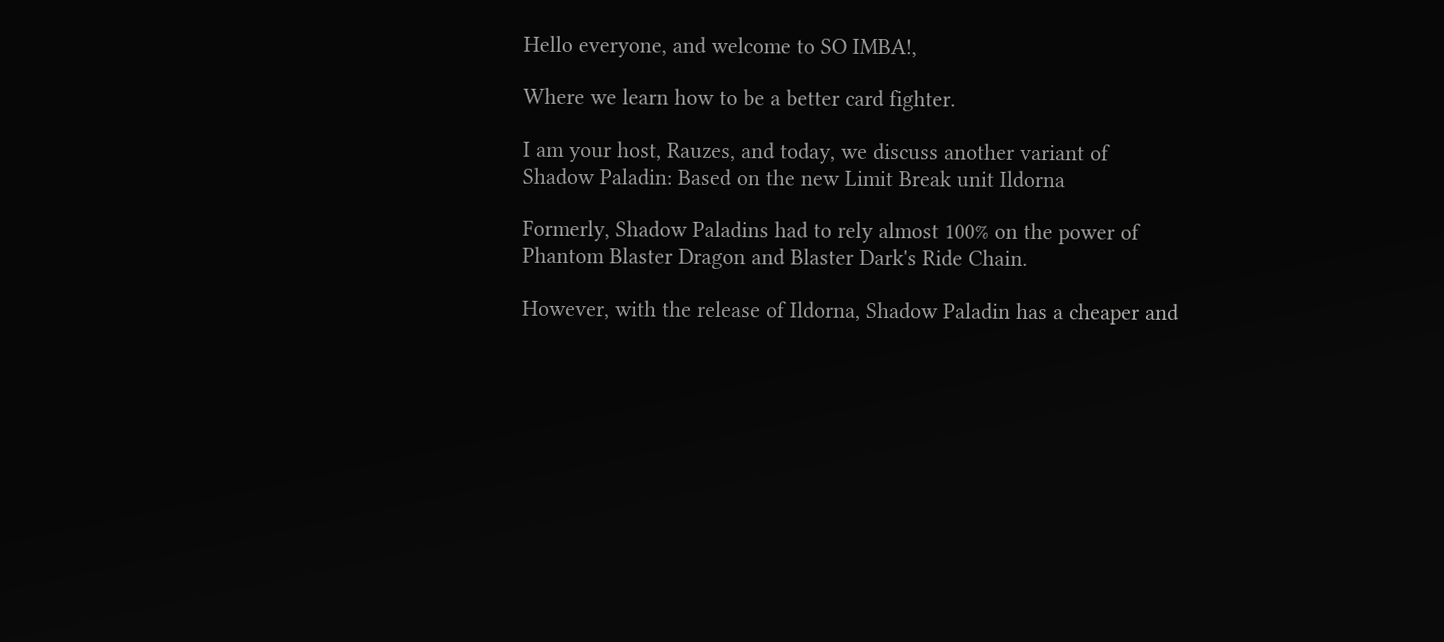Hello everyone, and welcome to SO IMBA!,

Where we learn how to be a better card fighter.

I am your host, Rauzes, and today, we discuss another variant of Shadow Paladin: Based on the new Limit Break unit Ildorna

Formerly, Shadow Paladins had to rely almost 100% on the power of Phantom Blaster Dragon and Blaster Dark's Ride Chain.

However, with the release of Ildorna, Shadow Paladin has a cheaper and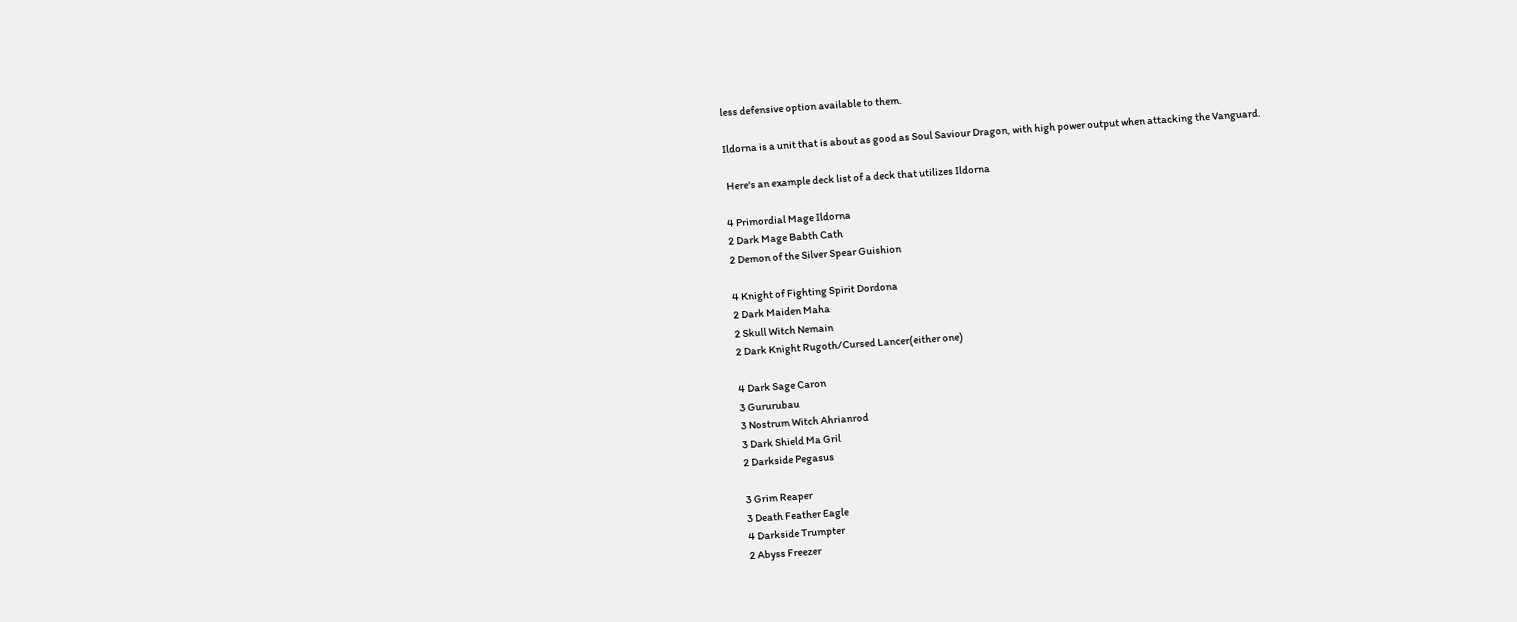less defensive option available to them.

Ildorna is a unit that is about as good as Soul Saviour Dragon, with high power output when attacking the Vanguard.

 Here's an example deck list of a deck that utilizes Ildorna

4 Primordial Mage Ildorna
2 Dark Mage Babth Cath
2 Demon of the Silver Spear Guishion

4 Knight of Fighting Spirit Dordona
2 Dark Maiden Maha
2 Skull Witch Nemain
2 Dark Knight Rugoth/Cursed Lancer(either one)

4 Dark Sage Caron
3 Gururubau
3 Nostrum Witch Ahrianrod
3 Dark Shield Ma Gril
2 Darkside Pegasus

3 Grim Reaper
3 Death Feather Eagle
4 Darkside Trumpter
2 Abyss Freezer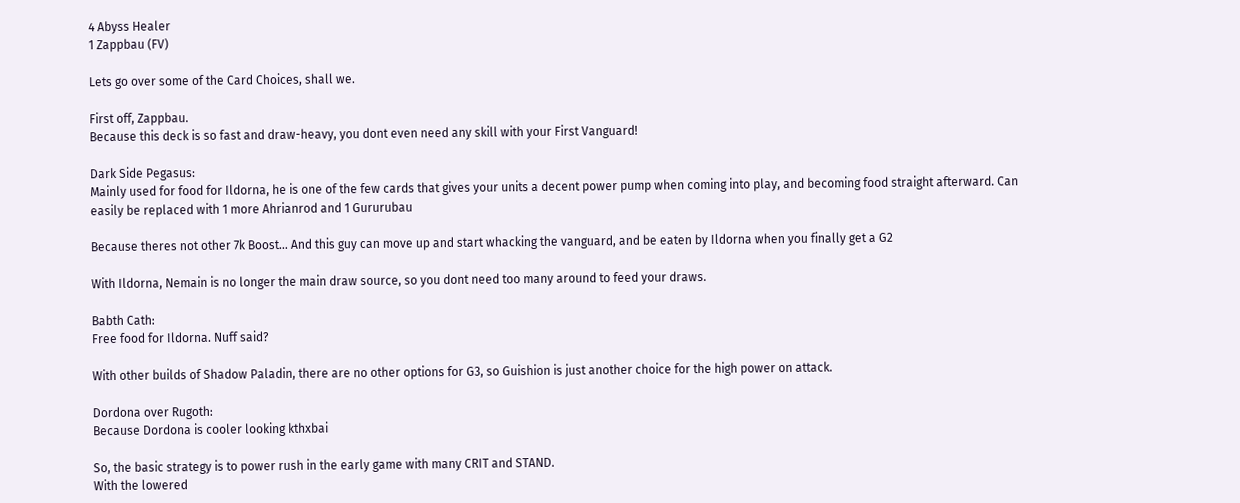4 Abyss Healer
1 Zappbau (FV)

Lets go over some of the Card Choices, shall we.

First off, Zappbau.
Because this deck is so fast and draw-heavy, you dont even need any skill with your First Vanguard!

Dark Side Pegasus:
Mainly used for food for Ildorna, he is one of the few cards that gives your units a decent power pump when coming into play, and becoming food straight afterward. Can easily be replaced with 1 more Ahrianrod and 1 Gururubau

Because theres not other 7k Boost... And this guy can move up and start whacking the vanguard, and be eaten by Ildorna when you finally get a G2

With Ildorna, Nemain is no longer the main draw source, so you dont need too many around to feed your draws.

Babth Cath:
Free food for Ildorna. Nuff said?

With other builds of Shadow Paladin, there are no other options for G3, so Guishion is just another choice for the high power on attack.

Dordona over Rugoth:
Because Dordona is cooler looking kthxbai

So, the basic strategy is to power rush in the early game with many CRIT and STAND.
With the lowered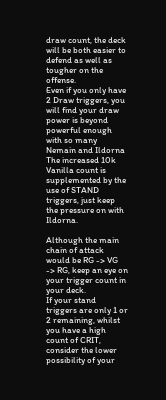draw count, the deck will be both easier to defend as well as tougher on the offense.
Even if you only have 2 Draw triggers, you will find your draw power is beyond powerful enough with so many Nemain and Ildorna
The increased 10k Vanilla count is supplemented by the use of STAND triggers, just keep the pressure on with Ildorna.

Although the main chain of attack would be RG -> VG -> RG, keep an eye on your trigger count in your deck.
If your stand triggers are only 1 or 2 remaining, whilst you have a high count of CRIT, consider the lower possibility of your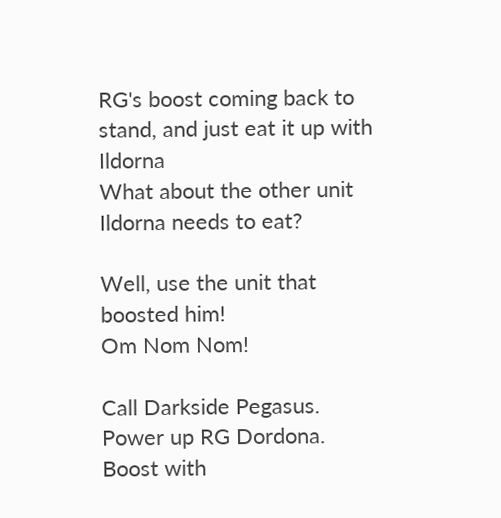RG's boost coming back to stand, and just eat it up with Ildorna
What about the other unit Ildorna needs to eat?

Well, use the unit that boosted him!
Om Nom Nom!

Call Darkside Pegasus. Power up RG Dordona.
Boost with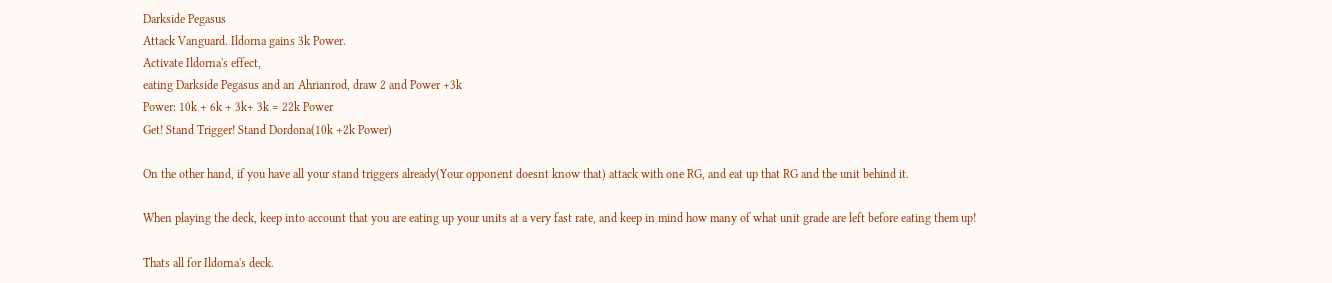Darkside Pegasus
Attack Vanguard. Ildorna gains 3k Power.
Activate Ildorna's effect,
eating Darkside Pegasus and an Ahrianrod, draw 2 and Power +3k
Power: 10k + 6k + 3k+ 3k = 22k Power
Get! Stand Trigger! Stand Dordona(10k +2k Power)

On the other hand, if you have all your stand triggers already(Your opponent doesnt know that) attack with one RG, and eat up that RG and the unit behind it.

When playing the deck, keep into account that you are eating up your units at a very fast rate, and keep in mind how many of what unit grade are left before eating them up!

Thats all for Ildorna's deck.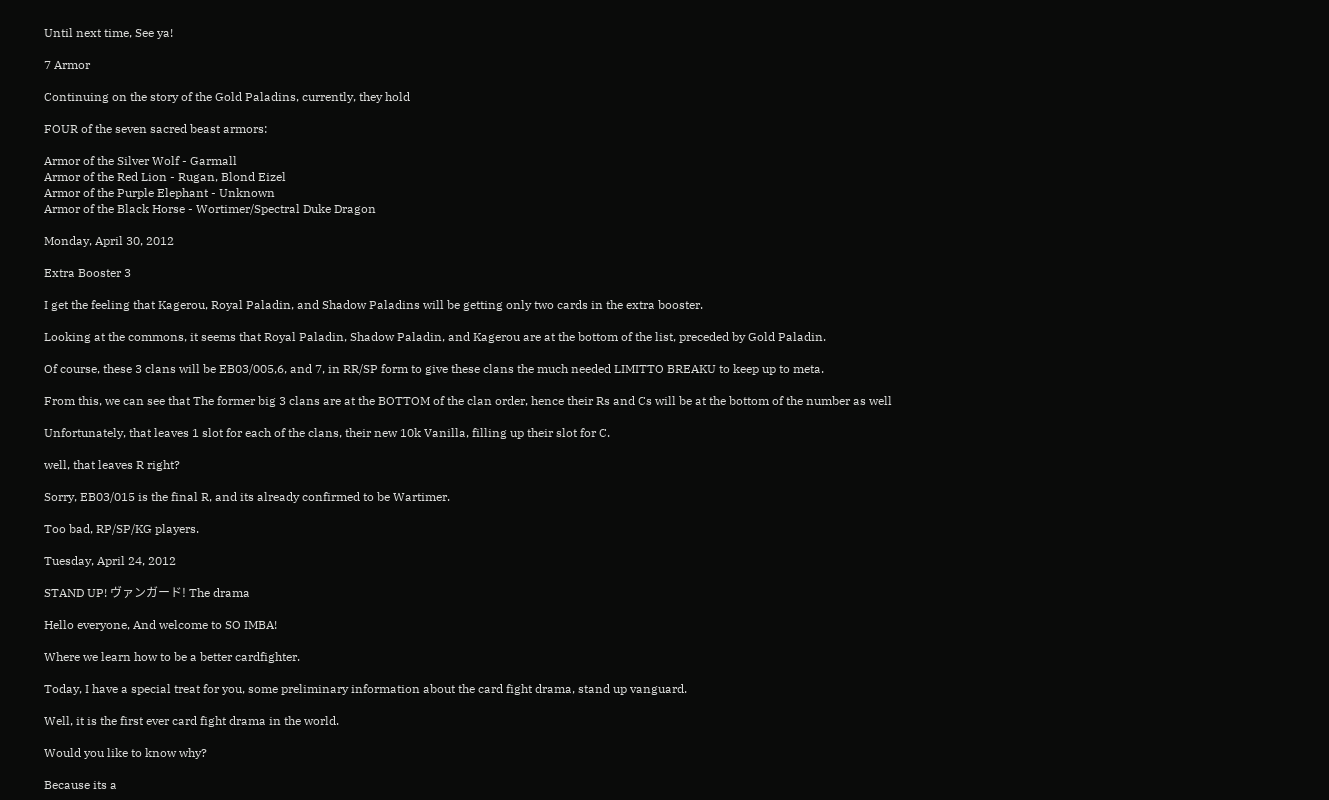Until next time, See ya!

7 Armor

Continuing on the story of the Gold Paladins, currently, they hold

FOUR of the seven sacred beast armors:

Armor of the Silver Wolf - Garmall
Armor of the Red Lion - Rugan, Blond Eizel
Armor of the Purple Elephant - Unknown
Armor of the Black Horse - Wortimer/Spectral Duke Dragon

Monday, April 30, 2012

Extra Booster 3

I get the feeling that Kagerou, Royal Paladin, and Shadow Paladins will be getting only two cards in the extra booster.

Looking at the commons, it seems that Royal Paladin, Shadow Paladin, and Kagerou are at the bottom of the list, preceded by Gold Paladin.

Of course, these 3 clans will be EB03/005,6, and 7, in RR/SP form to give these clans the much needed LIMITTO BREAKU to keep up to meta.

From this, we can see that The former big 3 clans are at the BOTTOM of the clan order, hence their Rs and Cs will be at the bottom of the number as well

Unfortunately, that leaves 1 slot for each of the clans, their new 10k Vanilla, filling up their slot for C.

well, that leaves R right?

Sorry, EB03/015 is the final R, and its already confirmed to be Wartimer.

Too bad, RP/SP/KG players.

Tuesday, April 24, 2012

STAND UP! ヴァンガード! The drama

Hello everyone, And welcome to SO IMBA!

Where we learn how to be a better cardfighter.

Today, I have a special treat for you, some preliminary information about the card fight drama, stand up vanguard.

Well, it is the first ever card fight drama in the world.

Would you like to know why?

Because its a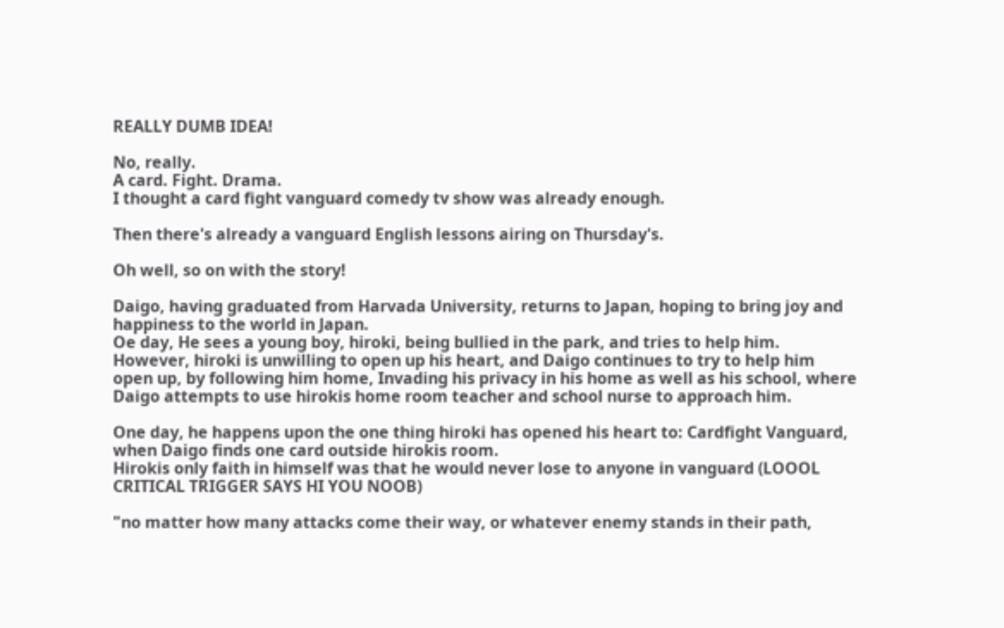REALLY DUMB IDEA!

No, really.
A card. Fight. Drama.
I thought a card fight vanguard comedy tv show was already enough.

Then there's already a vanguard English lessons airing on Thursday's.

Oh well, so on with the story!

Daigo, having graduated from Harvada University, returns to Japan, hoping to bring joy and happiness to the world in Japan.
Oe day, He sees a young boy, hiroki, being bullied in the park, and tries to help him.
However, hiroki is unwilling to open up his heart, and Daigo continues to try to help him open up, by following him home, Invading his privacy in his home as well as his school, where Daigo attempts to use hirokis home room teacher and school nurse to approach him.

One day, he happens upon the one thing hiroki has opened his heart to: Cardfight Vanguard, when Daigo finds one card outside hirokis room.
Hirokis only faith in himself was that he would never lose to anyone in vanguard (LOOOL CRITICAL TRIGGER SAYS HI YOU NOOB)

"no matter how many attacks come their way, or whatever enemy stands in their path,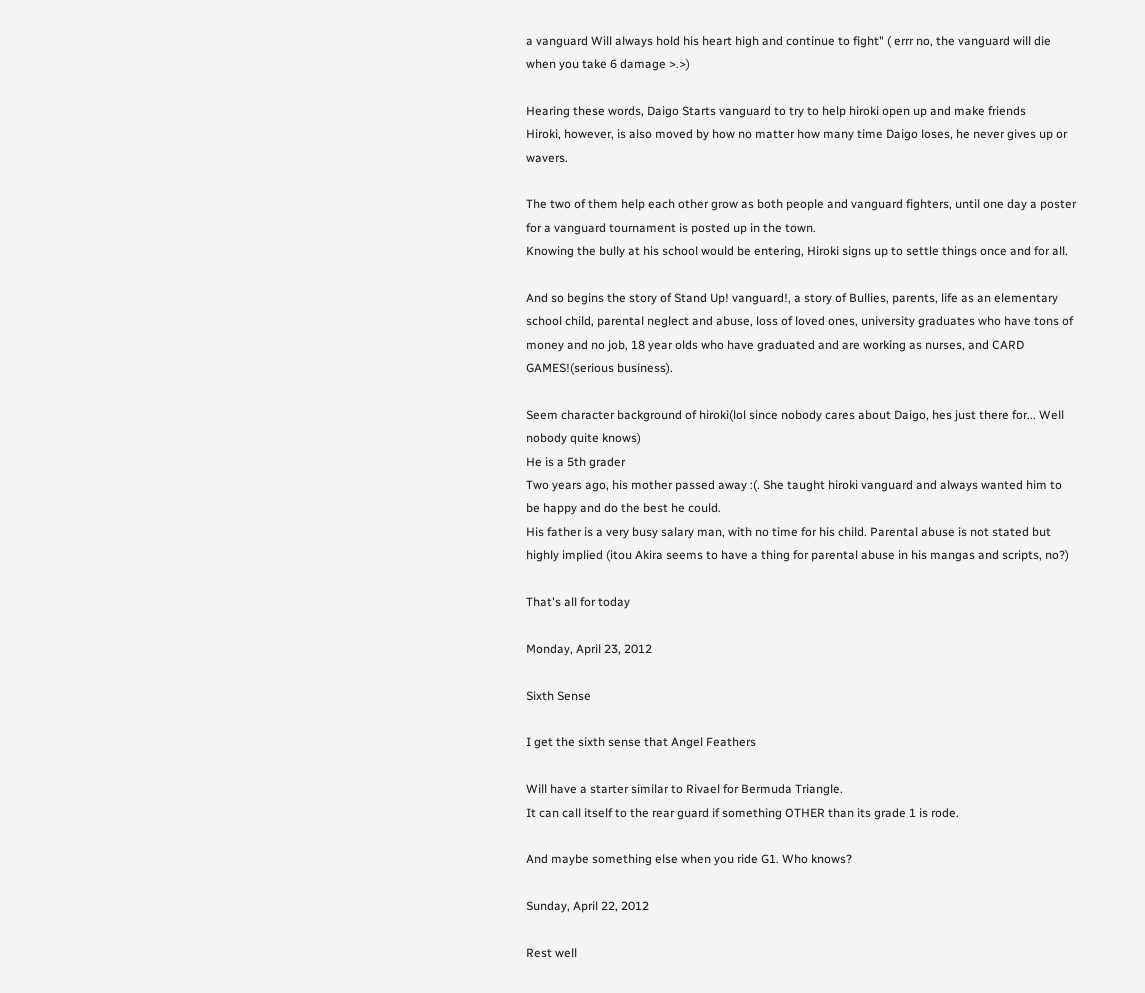a vanguard Will always hold his heart high and continue to fight" ( errr no, the vanguard will die when you take 6 damage >.>)

Hearing these words, Daigo Starts vanguard to try to help hiroki open up and make friends
Hiroki, however, is also moved by how no matter how many time Daigo loses, he never gives up or wavers.

The two of them help each other grow as both people and vanguard fighters, until one day a poster for a vanguard tournament is posted up in the town.
Knowing the bully at his school would be entering, Hiroki signs up to settle things once and for all.

And so begins the story of Stand Up! vanguard!, a story of Bullies, parents, life as an elementary school child, parental neglect and abuse, loss of loved ones, university graduates who have tons of money and no job, 18 year olds who have graduated and are working as nurses, and CARD GAMES!(serious business).

Seem character background of hiroki(lol since nobody cares about Daigo, hes just there for... Well nobody quite knows)
He is a 5th grader
Two years ago, his mother passed away :(. She taught hiroki vanguard and always wanted him to be happy and do the best he could.
His father is a very busy salary man, with no time for his child. Parental abuse is not stated but highly implied (itou Akira seems to have a thing for parental abuse in his mangas and scripts, no?)

That's all for today

Monday, April 23, 2012

Sixth Sense

I get the sixth sense that Angel Feathers

Will have a starter similar to Rivael for Bermuda Triangle.
It can call itself to the rear guard if something OTHER than its grade 1 is rode.

And maybe something else when you ride G1. Who knows?

Sunday, April 22, 2012

Rest well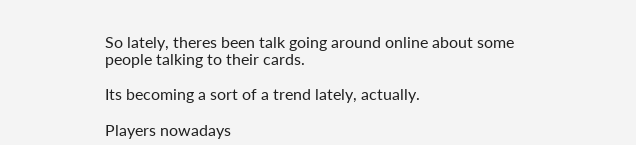So lately, theres been talk going around online about some people talking to their cards.

Its becoming a sort of a trend lately, actually.

Players nowadays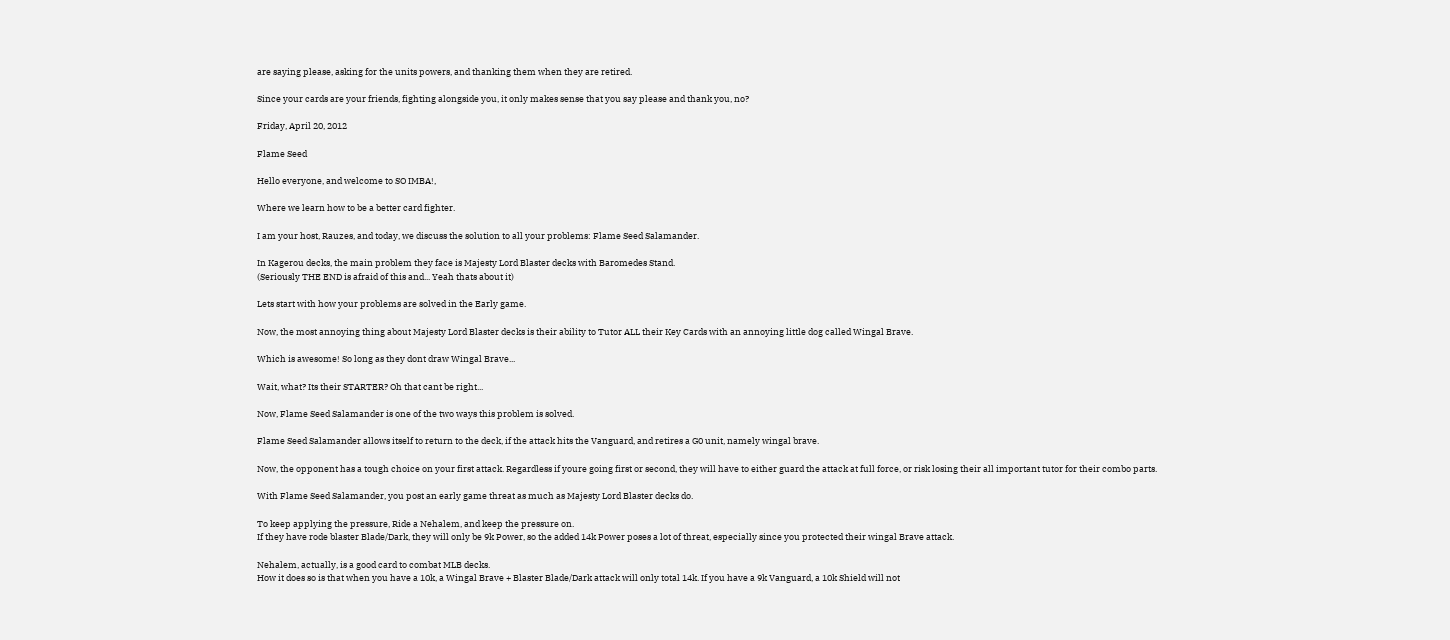are saying please, asking for the units powers, and thanking them when they are retired.

Since your cards are your friends, fighting alongside you, it only makes sense that you say please and thank you, no?

Friday, April 20, 2012

Flame Seed

Hello everyone, and welcome to SO IMBA!,

Where we learn how to be a better card fighter.

I am your host, Rauzes, and today, we discuss the solution to all your problems: Flame Seed Salamander.

In Kagerou decks, the main problem they face is Majesty Lord Blaster decks with Baromedes Stand.
(Seriously THE END is afraid of this and... Yeah thats about it)

Lets start with how your problems are solved in the Early game.

Now, the most annoying thing about Majesty Lord Blaster decks is their ability to Tutor ALL their Key Cards with an annoying little dog called Wingal Brave.

Which is awesome! So long as they dont draw Wingal Brave...

Wait, what? Its their STARTER? Oh that cant be right...

Now, Flame Seed Salamander is one of the two ways this problem is solved.

Flame Seed Salamander allows itself to return to the deck, if the attack hits the Vanguard, and retires a G0 unit, namely wingal brave.

Now, the opponent has a tough choice on your first attack. Regardless if youre going first or second, they will have to either guard the attack at full force, or risk losing their all important tutor for their combo parts.

With Flame Seed Salamander, you post an early game threat as much as Majesty Lord Blaster decks do.

To keep applying the pressure, Ride a Nehalem, and keep the pressure on.
If they have rode blaster Blade/Dark, they will only be 9k Power, so the added 14k Power poses a lot of threat, especially since you protected their wingal Brave attack.

Nehalem, actually, is a good card to combat MLB decks.
How it does so is that when you have a 10k, a Wingal Brave + Blaster Blade/Dark attack will only total 14k. If you have a 9k Vanguard, a 10k Shield will not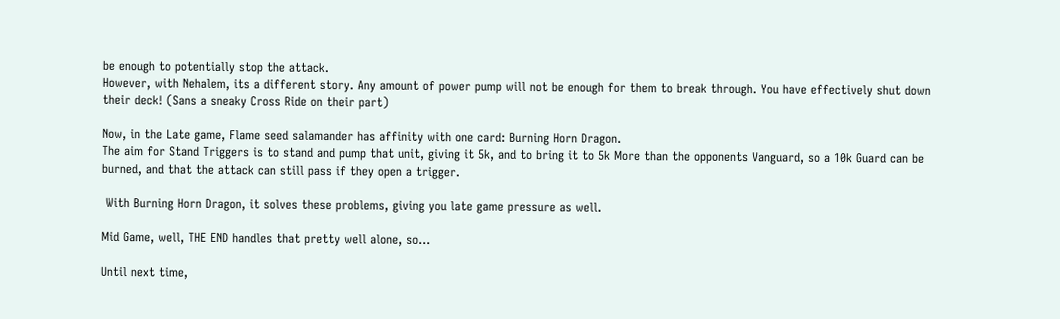be enough to potentially stop the attack.
However, with Nehalem, its a different story. Any amount of power pump will not be enough for them to break through. You have effectively shut down their deck! (Sans a sneaky Cross Ride on their part)

Now, in the Late game, Flame seed salamander has affinity with one card: Burning Horn Dragon.
The aim for Stand Triggers is to stand and pump that unit, giving it 5k, and to bring it to 5k More than the opponents Vanguard, so a 10k Guard can be burned, and that the attack can still pass if they open a trigger.

 With Burning Horn Dragon, it solves these problems, giving you late game pressure as well.

Mid Game, well, THE END handles that pretty well alone, so...

Until next time,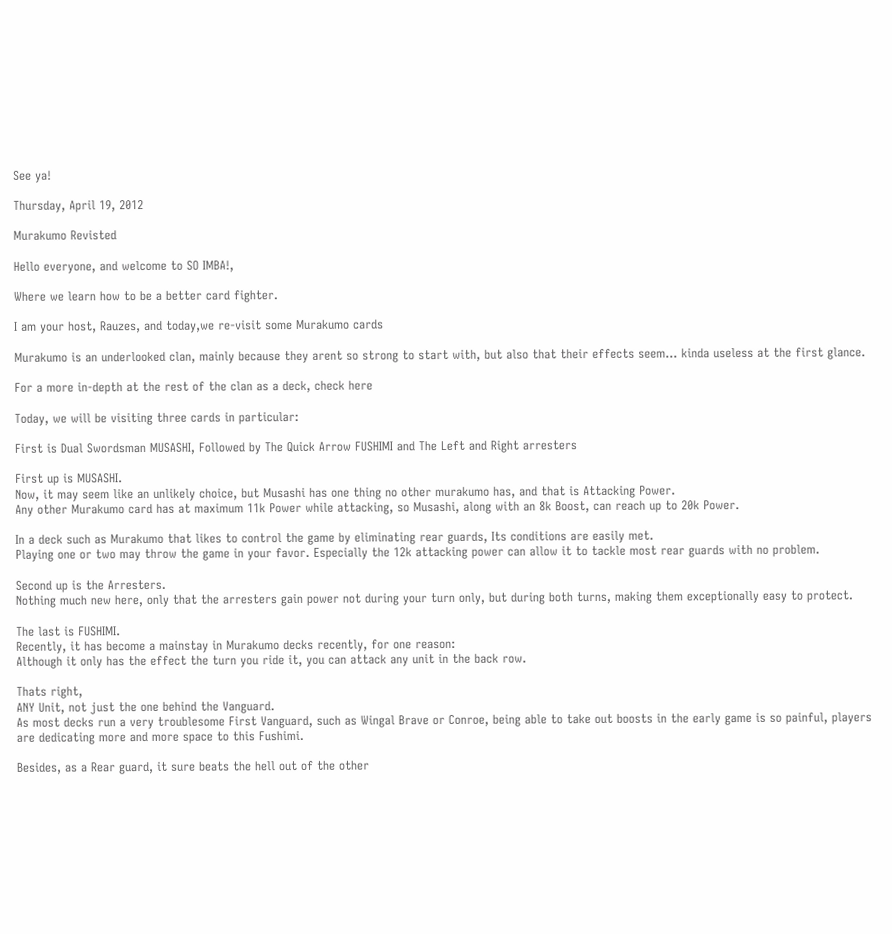See ya!

Thursday, April 19, 2012

Murakumo Revisted

Hello everyone, and welcome to SO IMBA!,

Where we learn how to be a better card fighter.

I am your host, Rauzes, and today,we re-visit some Murakumo cards

Murakumo is an underlooked clan, mainly because they arent so strong to start with, but also that their effects seem... kinda useless at the first glance.

For a more in-depth at the rest of the clan as a deck, check here

Today, we will be visiting three cards in particular:

First is Dual Swordsman MUSASHI, Followed by The Quick Arrow FUSHIMI and The Left and Right arresters

First up is MUSASHI.
Now, it may seem like an unlikely choice, but Musashi has one thing no other murakumo has, and that is Attacking Power.
Any other Murakumo card has at maximum 11k Power while attacking, so Musashi, along with an 8k Boost, can reach up to 20k Power.

In a deck such as Murakumo that likes to control the game by eliminating rear guards, Its conditions are easily met.
Playing one or two may throw the game in your favor. Especially the 12k attacking power can allow it to tackle most rear guards with no problem.

Second up is the Arresters.
Nothing much new here, only that the arresters gain power not during your turn only, but during both turns, making them exceptionally easy to protect.

The last is FUSHIMI.
Recently, it has become a mainstay in Murakumo decks recently, for one reason:
Although it only has the effect the turn you ride it, you can attack any unit in the back row.

Thats right,
ANY Unit, not just the one behind the Vanguard.
As most decks run a very troublesome First Vanguard, such as Wingal Brave or Conroe, being able to take out boosts in the early game is so painful, players are dedicating more and more space to this Fushimi.

Besides, as a Rear guard, it sure beats the hell out of the other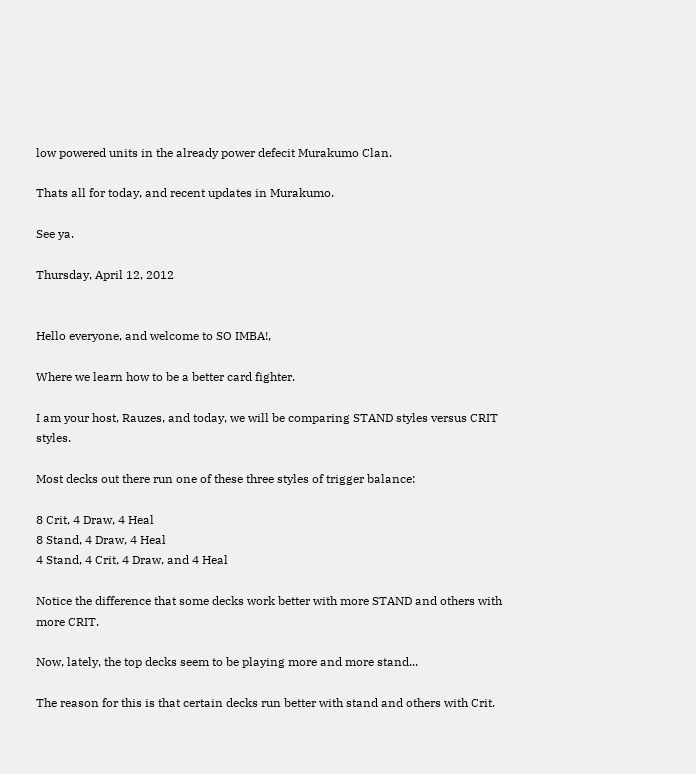low powered units in the already power defecit Murakumo Clan.

Thats all for today, and recent updates in Murakumo.

See ya.

Thursday, April 12, 2012


Hello everyone, and welcome to SO IMBA!,

Where we learn how to be a better card fighter.

I am your host, Rauzes, and today, we will be comparing STAND styles versus CRIT styles.

Most decks out there run one of these three styles of trigger balance:

8 Crit, 4 Draw, 4 Heal
8 Stand, 4 Draw, 4 Heal
4 Stand, 4 Crit, 4 Draw, and 4 Heal

Notice the difference that some decks work better with more STAND and others with more CRIT.

Now, lately, the top decks seem to be playing more and more stand...

The reason for this is that certain decks run better with stand and others with Crit.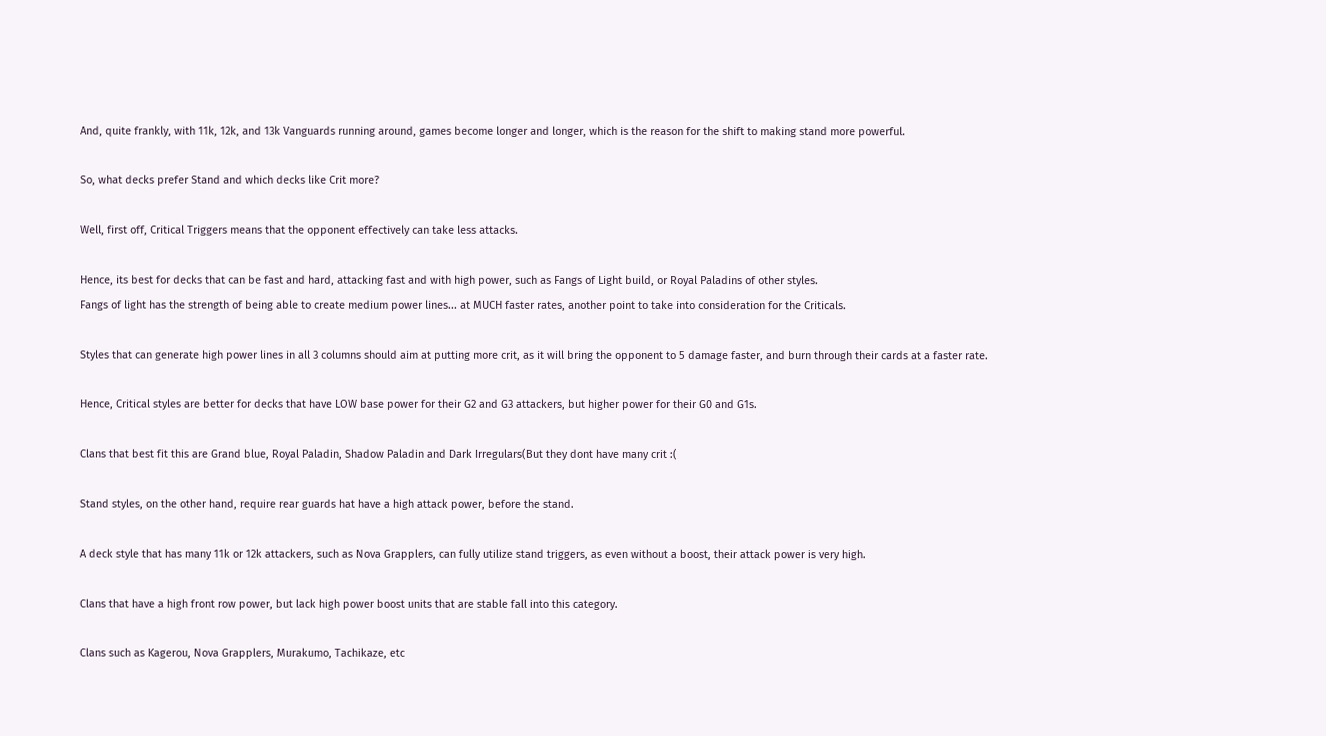And, quite frankly, with 11k, 12k, and 13k Vanguards running around, games become longer and longer, which is the reason for the shift to making stand more powerful.

So, what decks prefer Stand and which decks like Crit more?

Well, first off, Critical Triggers means that the opponent effectively can take less attacks.

Hence, its best for decks that can be fast and hard, attacking fast and with high power, such as Fangs of Light build, or Royal Paladins of other styles.
Fangs of light has the strength of being able to create medium power lines... at MUCH faster rates, another point to take into consideration for the Criticals.

Styles that can generate high power lines in all 3 columns should aim at putting more crit, as it will bring the opponent to 5 damage faster, and burn through their cards at a faster rate.

Hence, Critical styles are better for decks that have LOW base power for their G2 and G3 attackers, but higher power for their G0 and G1s.

Clans that best fit this are Grand blue, Royal Paladin, Shadow Paladin and Dark Irregulars(But they dont have many crit :(

Stand styles, on the other hand, require rear guards hat have a high attack power, before the stand.

A deck style that has many 11k or 12k attackers, such as Nova Grapplers, can fully utilize stand triggers, as even without a boost, their attack power is very high.

Clans that have a high front row power, but lack high power boost units that are stable fall into this category.

Clans such as Kagerou, Nova Grapplers, Murakumo, Tachikaze, etc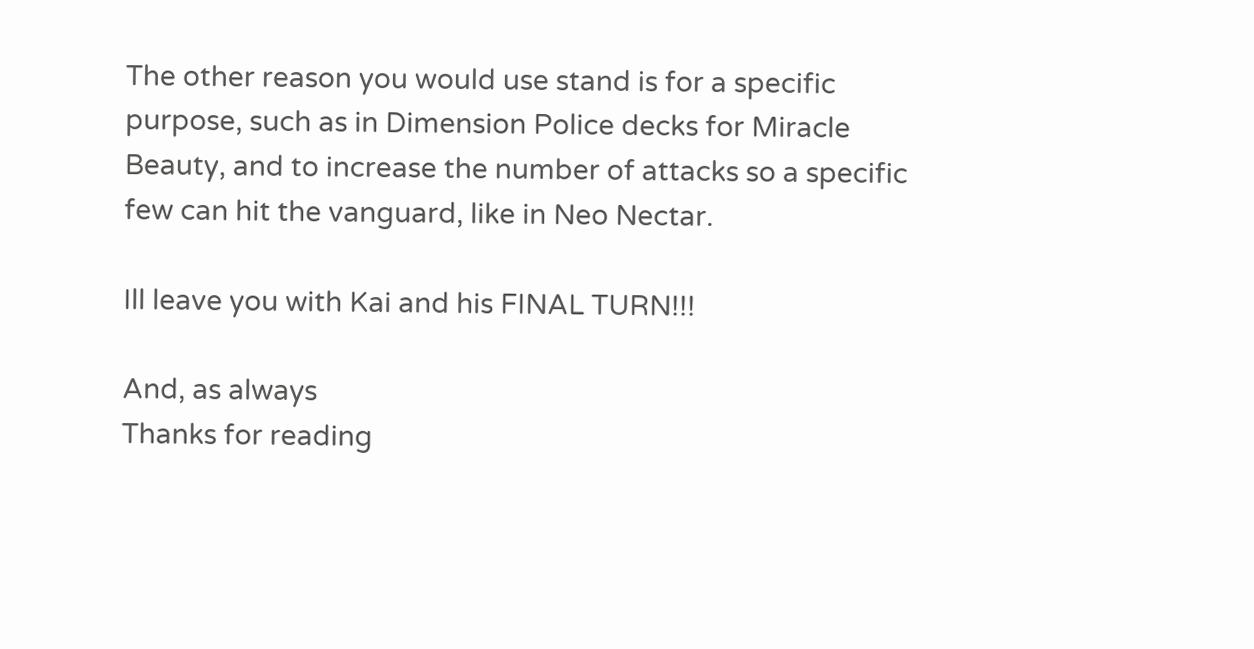The other reason you would use stand is for a specific purpose, such as in Dimension Police decks for Miracle Beauty, and to increase the number of attacks so a specific few can hit the vanguard, like in Neo Nectar.

Ill leave you with Kai and his FINAL TURN!!!

And, as always
Thanks for reading